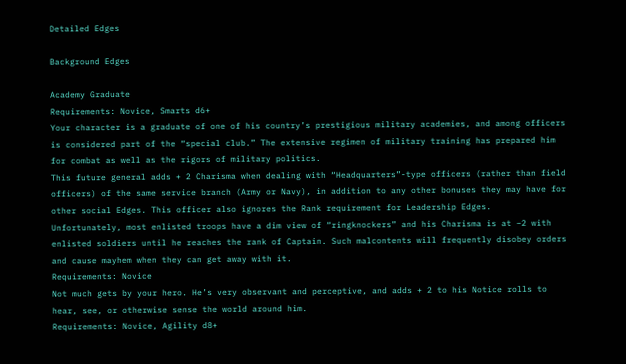Detailed Edges

Background Edges

Academy Graduate
Requirements: Novice, Smarts d6+
Your character is a graduate of one of his country’s prestigious military academies, and among officers is considered part of the “special club.” The extensive regimen of military training has prepared him for combat as well as the rigors of military politics.
This future general adds + 2 Charisma when dealing with “Headquarters”-type officers (rather than field officers) of the same service branch (Army or Navy), in addition to any other bonuses they may have for other social Edges. This officer also ignores the Rank requirement for Leadership Edges.
Unfortunately, most enlisted troops have a dim view of “ringknockers” and his Charisma is at –2 with enlisted soldiers until he reaches the rank of Captain. Such malcontents will frequently disobey orders and cause mayhem when they can get away with it.
Requirements: Novice
Not much gets by your hero. He’s very observant and perceptive, and adds + 2 to his Notice rolls to hear, see, or otherwise sense the world around him.
Requirements: Novice, Agility d8+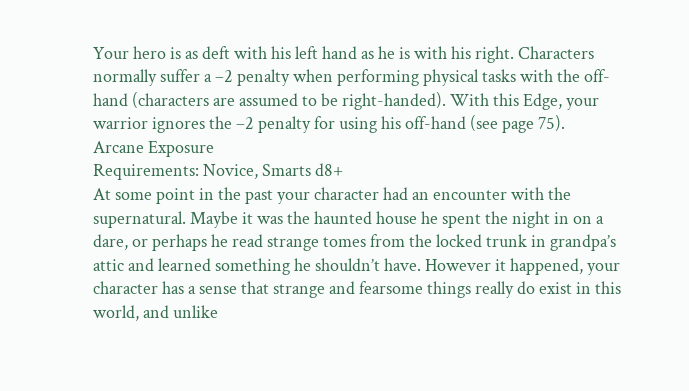Your hero is as deft with his left hand as he is with his right. Characters normally suffer a –2 penalty when performing physical tasks with the off-hand (characters are assumed to be right-handed). With this Edge, your warrior ignores the –2 penalty for using his off-hand (see page 75).
Arcane Exposure
Requirements: Novice, Smarts d8+
At some point in the past your character had an encounter with the supernatural. Maybe it was the haunted house he spent the night in on a dare, or perhaps he read strange tomes from the locked trunk in grandpa’s attic and learned something he shouldn’t have. However it happened, your character has a sense that strange and fearsome things really do exist in this world, and unlike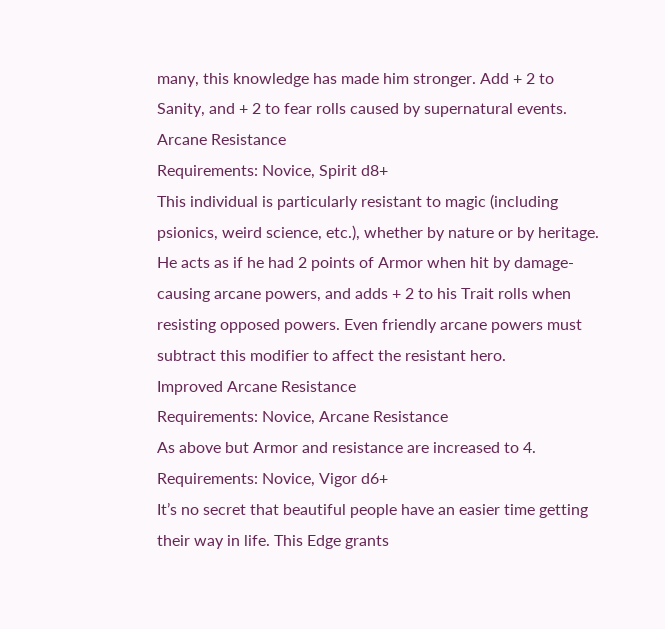many, this knowledge has made him stronger. Add + 2 to Sanity, and + 2 to fear rolls caused by supernatural events.
Arcane Resistance
Requirements: Novice, Spirit d8+
This individual is particularly resistant to magic (including psionics, weird science, etc.), whether by nature or by heritage. He acts as if he had 2 points of Armor when hit by damage-causing arcane powers, and adds + 2 to his Trait rolls when resisting opposed powers. Even friendly arcane powers must subtract this modifier to affect the resistant hero.
Improved Arcane Resistance
Requirements: Novice, Arcane Resistance
As above but Armor and resistance are increased to 4.
Requirements: Novice, Vigor d6+
It’s no secret that beautiful people have an easier time getting their way in life. This Edge grants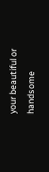your beautiful or handsome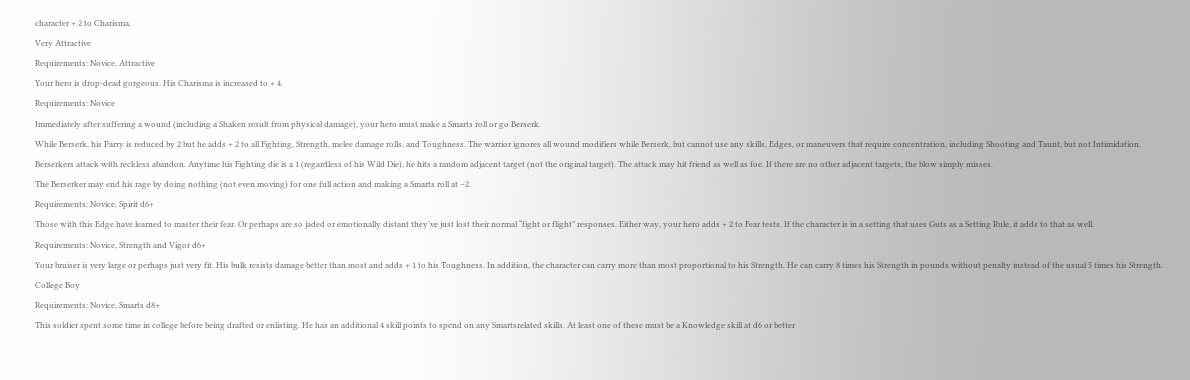character + 2 to Charisma.
Very Attractive
Requirements: Novice, Attractive
Your hero is drop-dead gorgeous. His Charisma is increased to + 4.
Requirements: Novice
Immediately after suffering a wound (including a Shaken result from physical damage), your hero must make a Smarts roll or go Berserk.
While Berserk, his Parry is reduced by 2 but he adds + 2 to all Fighting, Strength, melee damage rolls, and Toughness. The warrior ignores all wound modifiers while Berserk, but cannot use any skills, Edges, or maneuvers that require concentration, including Shooting and Taunt, but not Intimidation.
Berserkers attack with reckless abandon. Anytime his Fighting die is a 1 (regardless of his Wild Die), he hits a random adjacent target (not the original target). The attack may hit friend as well as foe. If there are no other adjacent targets, the blow simply misses.
The Berserker may end his rage by doing nothing (not even moving) for one full action and making a Smarts roll at –2.
Requirements: Novice, Spirit d6+
Those with this Edge have learned to master their fear. Or perhaps are so jaded or emotionally distant they’ve just lost their normal “fight or flight” responses. Either way, your hero adds + 2 to Fear tests. If the character is in a setting that uses Guts as a Setting Rule, it adds to that as well.
Requirements: Novice, Strength and Vigor d6+
Your bruiser is very large or perhaps just very fit. His bulk resists damage better than most and adds + 1 to his Toughness. In addition, the character can carry more than most proportional to his Strength. He can carry 8 times his Strength in pounds without penalty instead of the usual 5 times his Strength.
College Boy
Requirements: Novice, Smarts d8+
This soldier spent some time in college before being drafted or enlisting. He has an additional 4 skill points to spend on any Smartsrelated skills. At least one of these must be a Knowledge skill at d6 or better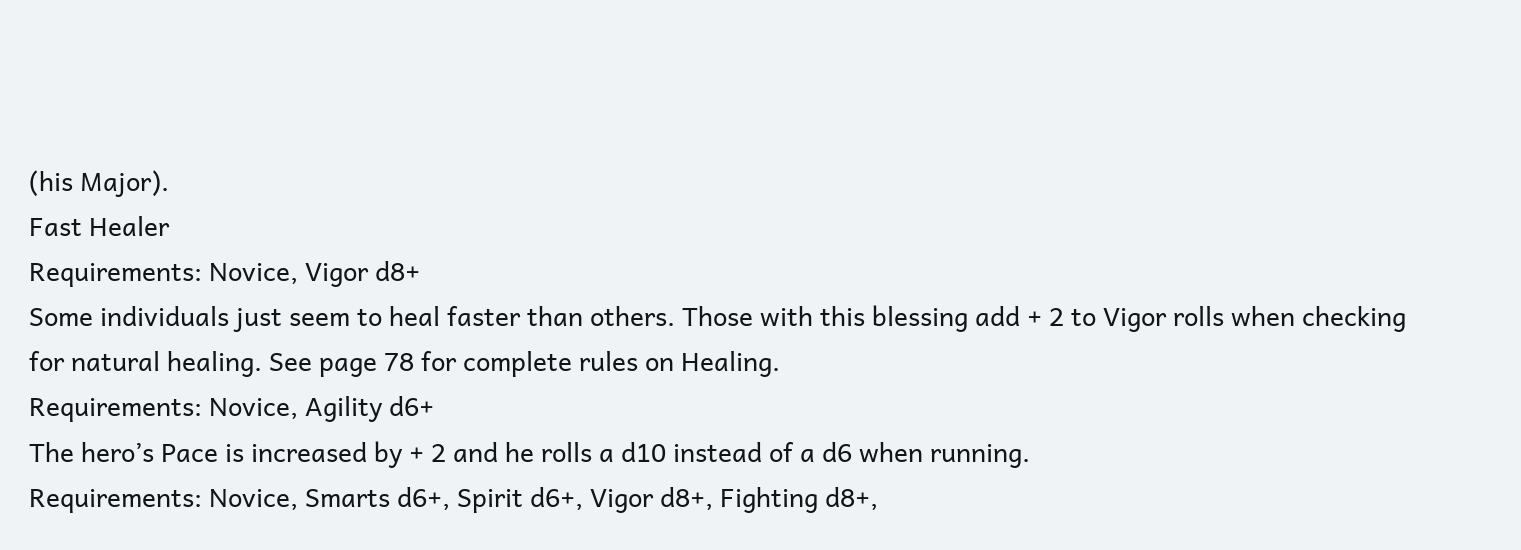(his Major).
Fast Healer
Requirements: Novice, Vigor d8+
Some individuals just seem to heal faster than others. Those with this blessing add + 2 to Vigor rolls when checking for natural healing. See page 78 for complete rules on Healing.
Requirements: Novice, Agility d6+
The hero’s Pace is increased by + 2 and he rolls a d10 instead of a d6 when running.
Requirements: Novice, Smarts d6+, Spirit d6+, Vigor d8+, Fighting d8+,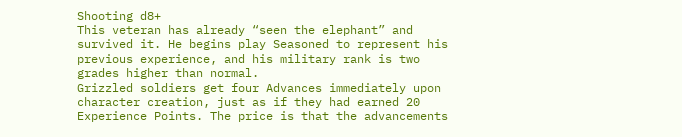Shooting d8+
This veteran has already “seen the elephant” and survived it. He begins play Seasoned to represent his previous experience, and his military rank is two grades higher than normal.
Grizzled soldiers get four Advances immediately upon character creation, just as if they had earned 20 Experience Points. The price is that the advancements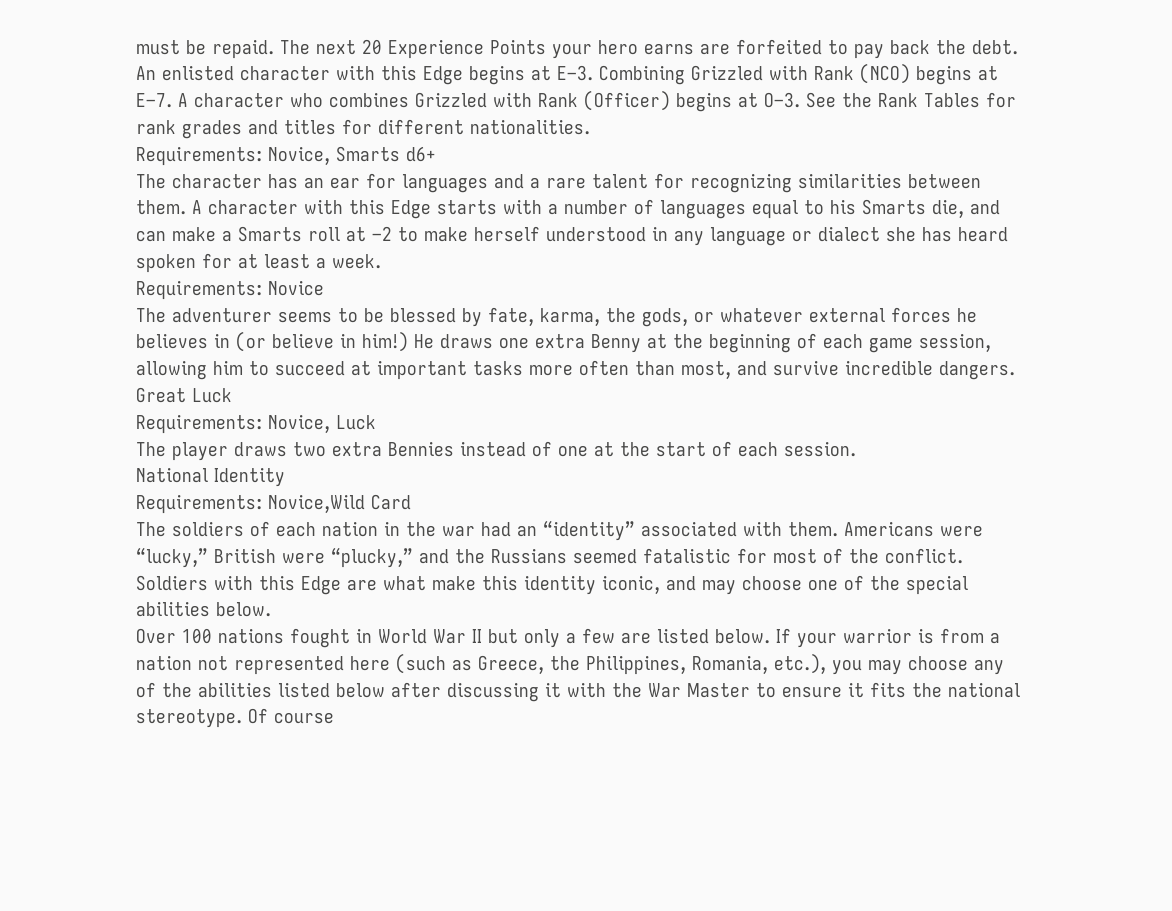must be repaid. The next 20 Experience Points your hero earns are forfeited to pay back the debt.
An enlisted character with this Edge begins at E–3. Combining Grizzled with Rank (NCO) begins at E–7. A character who combines Grizzled with Rank (Officer) begins at O–3. See the Rank Tables for rank grades and titles for different nationalities.
Requirements: Novice, Smarts d6+
The character has an ear for languages and a rare talent for recognizing similarities between them. A character with this Edge starts with a number of languages equal to his Smarts die, and can make a Smarts roll at –2 to make herself understood in any language or dialect she has heard spoken for at least a week.
Requirements: Novice
The adventurer seems to be blessed by fate, karma, the gods, or whatever external forces he believes in (or believe in him!) He draws one extra Benny at the beginning of each game session, allowing him to succeed at important tasks more often than most, and survive incredible dangers.
Great Luck
Requirements: Novice, Luck
The player draws two extra Bennies instead of one at the start of each session.
National Identity
Requirements: Novice,Wild Card
The soldiers of each nation in the war had an “identity” associated with them. Americans were “lucky,” British were “plucky,” and the Russians seemed fatalistic for most of the conflict. Soldiers with this Edge are what make this identity iconic, and may choose one of the special abilities below.
Over 100 nations fought in World War II but only a few are listed below. If your warrior is from a nation not represented here (such as Greece, the Philippines, Romania, etc.), you may choose any of the abilities listed below after discussing it with the War Master to ensure it fits the national stereotype. Of course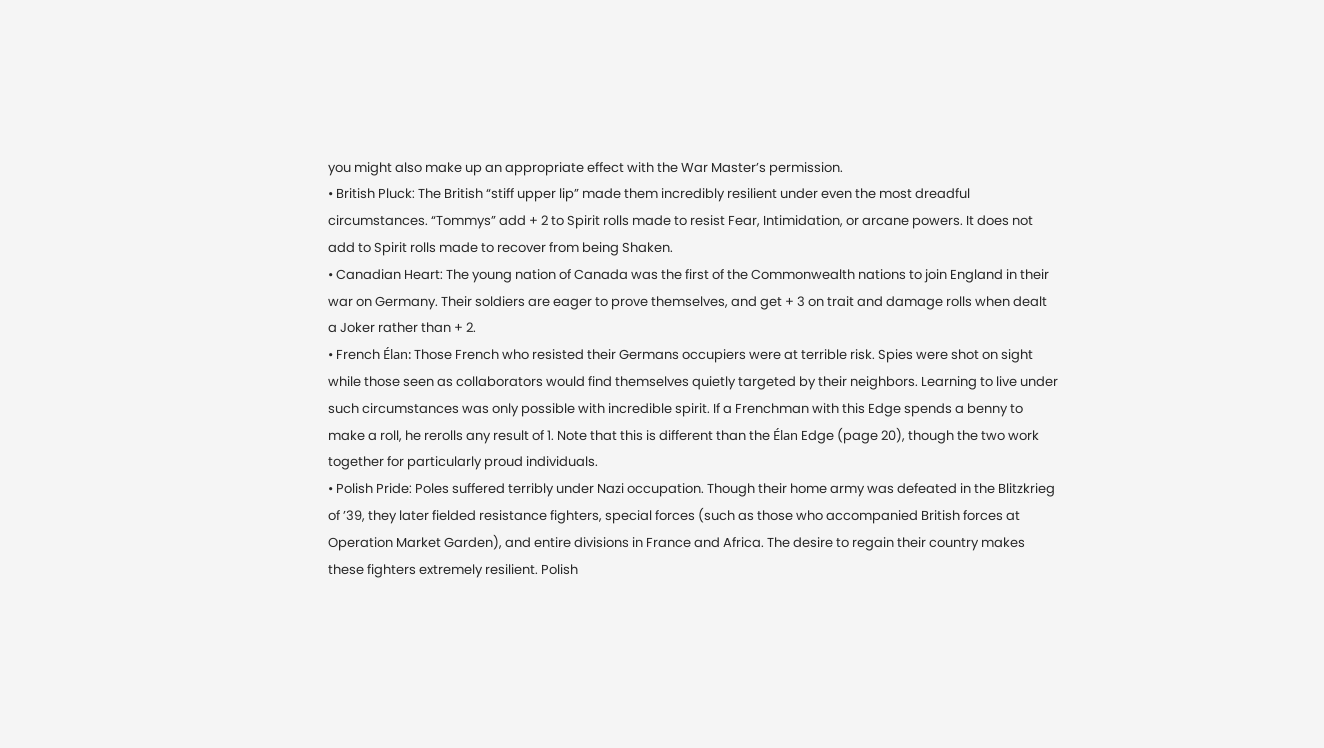you might also make up an appropriate effect with the War Master’s permission.
• British Pluck: The British “stiff upper lip” made them incredibly resilient under even the most dreadful circumstances. “Tommys” add + 2 to Spirit rolls made to resist Fear, Intimidation, or arcane powers. It does not add to Spirit rolls made to recover from being Shaken.
• Canadian Heart: The young nation of Canada was the first of the Commonwealth nations to join England in their war on Germany. Their soldiers are eager to prove themselves, and get + 3 on trait and damage rolls when dealt a Joker rather than + 2.
• French Élan: Those French who resisted their Germans occupiers were at terrible risk. Spies were shot on sight while those seen as collaborators would find themselves quietly targeted by their neighbors. Learning to live under such circumstances was only possible with incredible spirit. If a Frenchman with this Edge spends a benny to make a roll, he rerolls any result of 1. Note that this is different than the Élan Edge (page 20), though the two work together for particularly proud individuals.
• Polish Pride: Poles suffered terribly under Nazi occupation. Though their home army was defeated in the Blitzkrieg of ’39, they later fielded resistance fighters, special forces (such as those who accompanied British forces at Operation Market Garden), and entire divisions in France and Africa. The desire to regain their country makes these fighters extremely resilient. Polish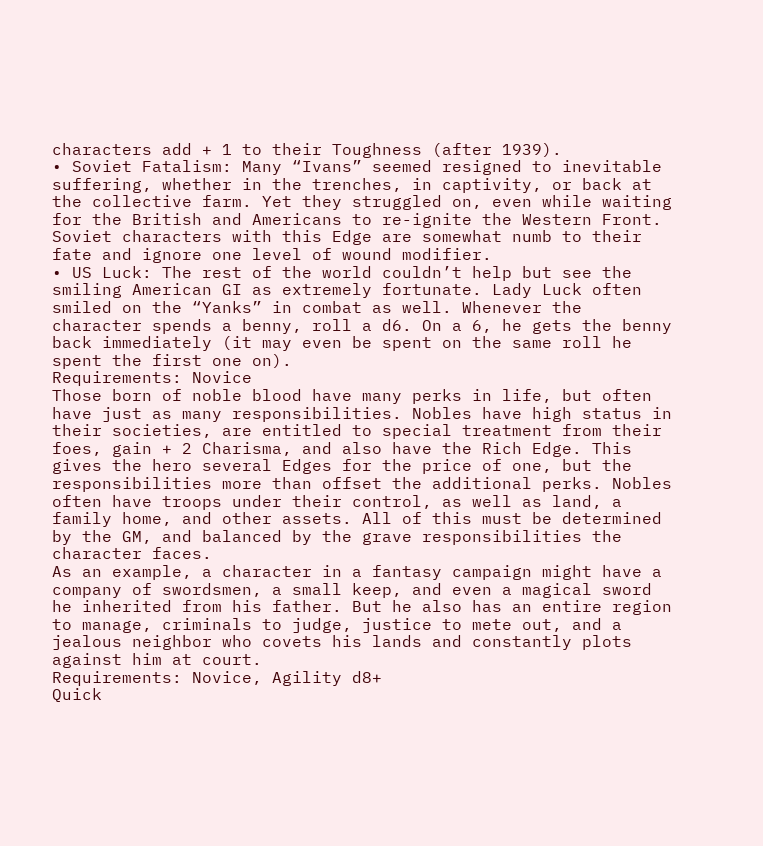characters add + 1 to their Toughness (after 1939).
• Soviet Fatalism: Many “Ivans” seemed resigned to inevitable suffering, whether in the trenches, in captivity, or back at the collective farm. Yet they struggled on, even while waiting for the British and Americans to re-ignite the Western Front. Soviet characters with this Edge are somewhat numb to their fate and ignore one level of wound modifier.
• US Luck: The rest of the world couldn’t help but see the smiling American GI as extremely fortunate. Lady Luck often smiled on the “Yanks” in combat as well. Whenever the character spends a benny, roll a d6. On a 6, he gets the benny back immediately (it may even be spent on the same roll he spent the first one on).
Requirements: Novice
Those born of noble blood have many perks in life, but often have just as many responsibilities. Nobles have high status in their societies, are entitled to special treatment from their foes, gain + 2 Charisma, and also have the Rich Edge. This gives the hero several Edges for the price of one, but the responsibilities more than offset the additional perks. Nobles often have troops under their control, as well as land, a family home, and other assets. All of this must be determined by the GM, and balanced by the grave responsibilities the character faces.
As an example, a character in a fantasy campaign might have a company of swordsmen, a small keep, and even a magical sword he inherited from his father. But he also has an entire region to manage, criminals to judge, justice to mete out, and a jealous neighbor who covets his lands and constantly plots against him at court.
Requirements: Novice, Agility d8+
Quick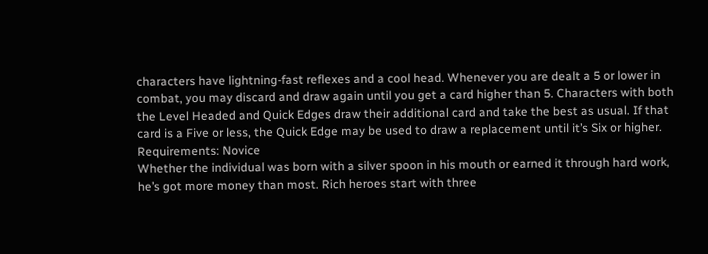characters have lightning-fast reflexes and a cool head. Whenever you are dealt a 5 or lower in combat, you may discard and draw again until you get a card higher than 5. Characters with both the Level Headed and Quick Edges draw their additional card and take the best as usual. If that card is a Five or less, the Quick Edge may be used to draw a replacement until it’s Six or higher.
Requirements: Novice
Whether the individual was born with a silver spoon in his mouth or earned it through hard work, he’s got more money than most. Rich heroes start with three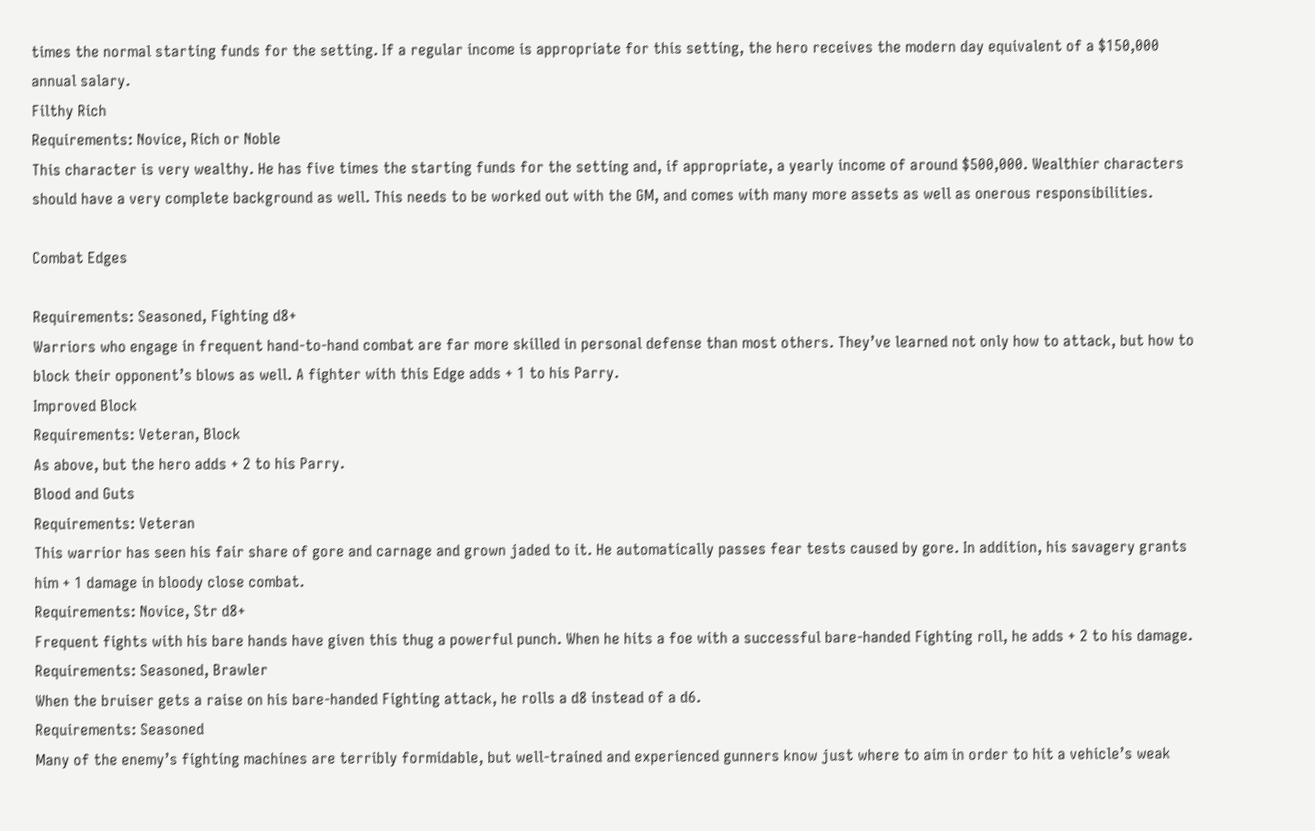times the normal starting funds for the setting. If a regular income is appropriate for this setting, the hero receives the modern day equivalent of a $150,000 annual salary.
Filthy Rich
Requirements: Novice, Rich or Noble
This character is very wealthy. He has five times the starting funds for the setting and, if appropriate, a yearly income of around $500,000. Wealthier characters should have a very complete background as well. This needs to be worked out with the GM, and comes with many more assets as well as onerous responsibilities.

Combat Edges

Requirements: Seasoned, Fighting d8+
Warriors who engage in frequent hand-to-hand combat are far more skilled in personal defense than most others. They’ve learned not only how to attack, but how to block their opponent’s blows as well. A fighter with this Edge adds + 1 to his Parry.
Improved Block
Requirements: Veteran, Block
As above, but the hero adds + 2 to his Parry.
Blood and Guts
Requirements: Veteran
This warrior has seen his fair share of gore and carnage and grown jaded to it. He automatically passes fear tests caused by gore. In addition, his savagery grants him + 1 damage in bloody close combat.
Requirements: Novice, Str d8+
Frequent fights with his bare hands have given this thug a powerful punch. When he hits a foe with a successful bare-handed Fighting roll, he adds + 2 to his damage.
Requirements: Seasoned, Brawler
When the bruiser gets a raise on his bare-handed Fighting attack, he rolls a d8 instead of a d6.
Requirements: Seasoned
Many of the enemy’s fighting machines are terribly formidable, but well-trained and experienced gunners know just where to aim in order to hit a vehicle’s weak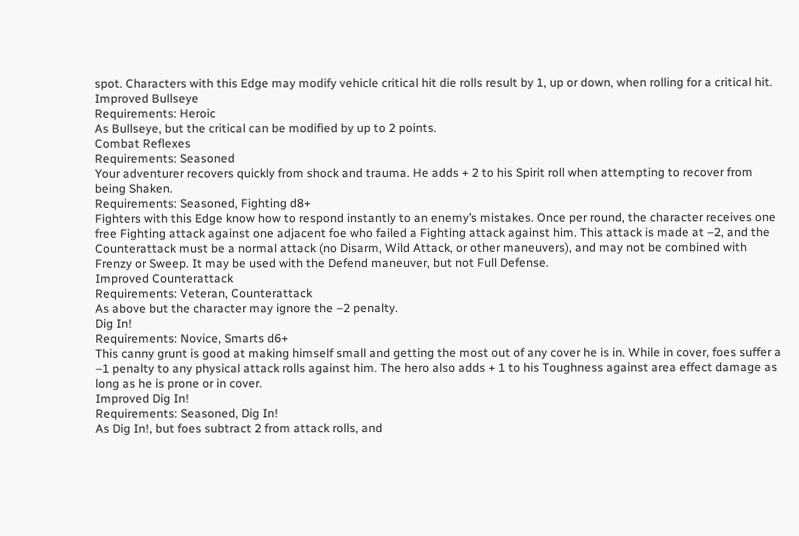spot. Characters with this Edge may modify vehicle critical hit die rolls result by 1, up or down, when rolling for a critical hit.
Improved Bullseye
Requirements: Heroic
As Bullseye, but the critical can be modified by up to 2 points.
Combat Reflexes
Requirements: Seasoned
Your adventurer recovers quickly from shock and trauma. He adds + 2 to his Spirit roll when attempting to recover from being Shaken.
Requirements: Seasoned, Fighting d8+
Fighters with this Edge know how to respond instantly to an enemy’s mistakes. Once per round, the character receives one free Fighting attack against one adjacent foe who failed a Fighting attack against him. This attack is made at –2, and the Counterattack must be a normal attack (no Disarm, Wild Attack, or other maneuvers), and may not be combined with Frenzy or Sweep. It may be used with the Defend maneuver, but not Full Defense.
Improved Counterattack
Requirements: Veteran, Counterattack
As above but the character may ignore the –2 penalty.
Dig In!
Requirements: Novice, Smarts d6+
This canny grunt is good at making himself small and getting the most out of any cover he is in. While in cover, foes suffer a –1 penalty to any physical attack rolls against him. The hero also adds + 1 to his Toughness against area effect damage as long as he is prone or in cover.
Improved Dig In!
Requirements: Seasoned, Dig In!
As Dig In!, but foes subtract 2 from attack rolls, and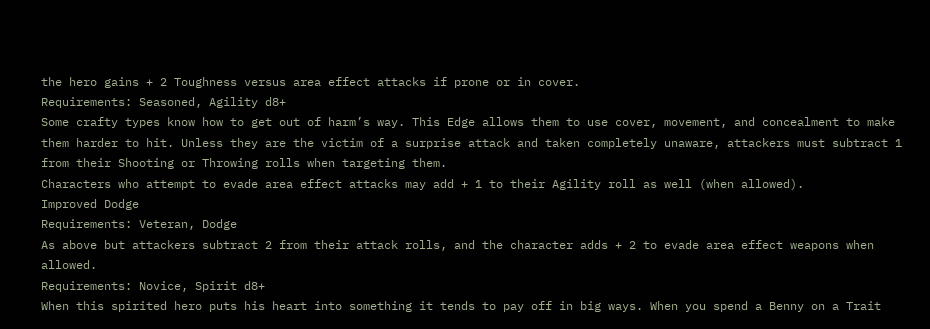the hero gains + 2 Toughness versus area effect attacks if prone or in cover.
Requirements: Seasoned, Agility d8+
Some crafty types know how to get out of harm’s way. This Edge allows them to use cover, movement, and concealment to make them harder to hit. Unless they are the victim of a surprise attack and taken completely unaware, attackers must subtract 1 from their Shooting or Throwing rolls when targeting them.
Characters who attempt to evade area effect attacks may add + 1 to their Agility roll as well (when allowed).
Improved Dodge
Requirements: Veteran, Dodge
As above but attackers subtract 2 from their attack rolls, and the character adds + 2 to evade area effect weapons when allowed.
Requirements: Novice, Spirit d8+
When this spirited hero puts his heart into something it tends to pay off in big ways. When you spend a Benny on a Trait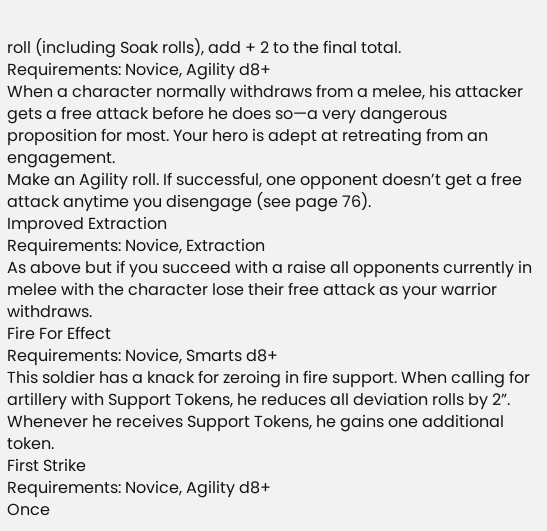roll (including Soak rolls), add + 2 to the final total.
Requirements: Novice, Agility d8+
When a character normally withdraws from a melee, his attacker gets a free attack before he does so—a very dangerous proposition for most. Your hero is adept at retreating from an engagement.
Make an Agility roll. If successful, one opponent doesn’t get a free attack anytime you disengage (see page 76).
Improved Extraction
Requirements: Novice, Extraction
As above but if you succeed with a raise all opponents currently in melee with the character lose their free attack as your warrior withdraws.
Fire For Effect
Requirements: Novice, Smarts d8+
This soldier has a knack for zeroing in fire support. When calling for artillery with Support Tokens, he reduces all deviation rolls by 2”. Whenever he receives Support Tokens, he gains one additional token.
First Strike
Requirements: Novice, Agility d8+
Once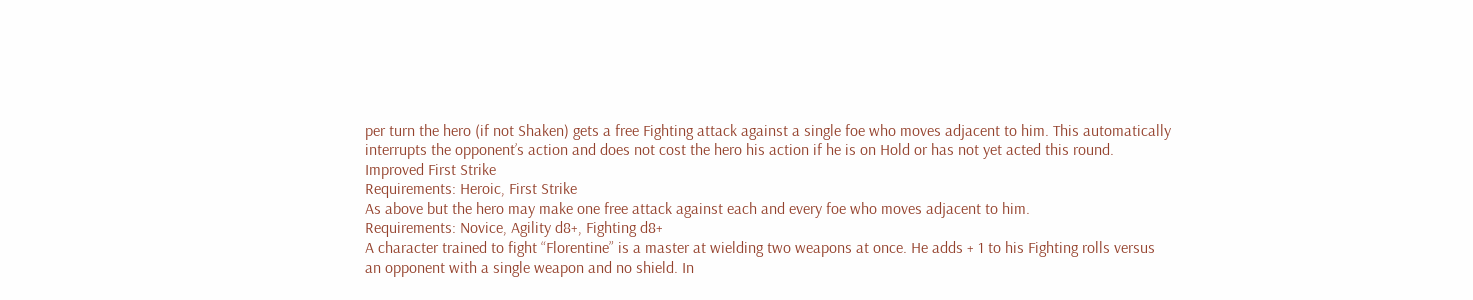per turn the hero (if not Shaken) gets a free Fighting attack against a single foe who moves adjacent to him. This automatically interrupts the opponent’s action and does not cost the hero his action if he is on Hold or has not yet acted this round.
Improved First Strike
Requirements: Heroic, First Strike
As above but the hero may make one free attack against each and every foe who moves adjacent to him.
Requirements: Novice, Agility d8+, Fighting d8+
A character trained to fight “Florentine” is a master at wielding two weapons at once. He adds + 1 to his Fighting rolls versus an opponent with a single weapon and no shield. In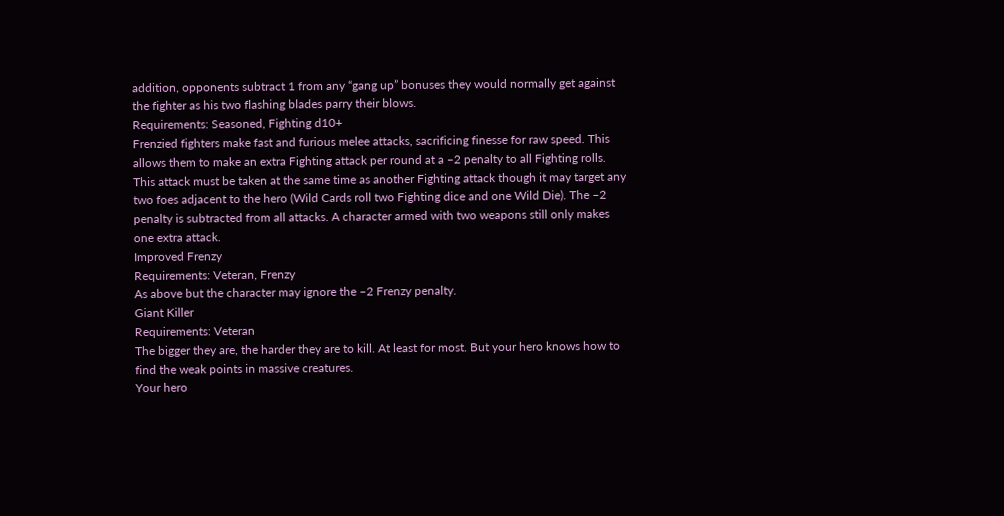addition, opponents subtract 1 from any “gang up” bonuses they would normally get against the fighter as his two flashing blades parry their blows.
Requirements: Seasoned, Fighting d10+
Frenzied fighters make fast and furious melee attacks, sacrificing finesse for raw speed. This allows them to make an extra Fighting attack per round at a –2 penalty to all Fighting rolls. This attack must be taken at the same time as another Fighting attack though it may target any two foes adjacent to the hero (Wild Cards roll two Fighting dice and one Wild Die). The –2 penalty is subtracted from all attacks. A character armed with two weapons still only makes one extra attack.
Improved Frenzy
Requirements: Veteran, Frenzy
As above but the character may ignore the –2 Frenzy penalty.
Giant Killer
Requirements: Veteran
The bigger they are, the harder they are to kill. At least for most. But your hero knows how to find the weak points in massive creatures.
Your hero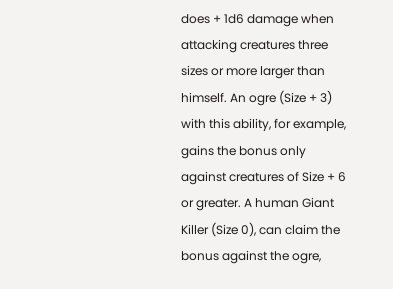does + 1d6 damage when attacking creatures three sizes or more larger than himself. An ogre (Size + 3) with this ability, for example, gains the bonus only against creatures of Size + 6 or greater. A human Giant Killer (Size 0), can claim the bonus against the ogre,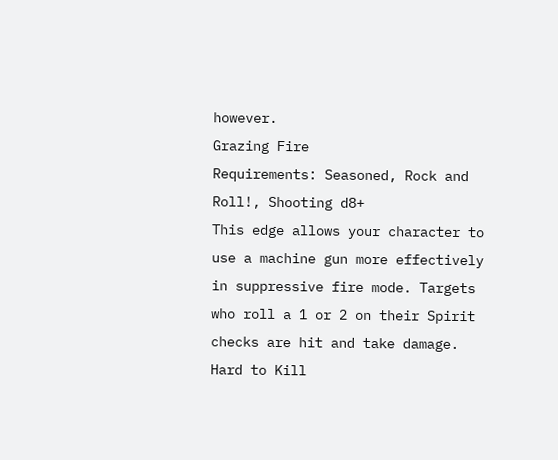however.
Grazing Fire
Requirements: Seasoned, Rock and Roll!, Shooting d8+
This edge allows your character to use a machine gun more effectively in suppressive fire mode. Targets who roll a 1 or 2 on their Spirit checks are hit and take damage.
Hard to Kill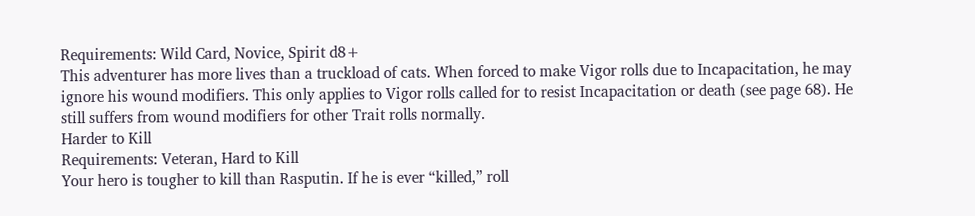Requirements: Wild Card, Novice, Spirit d8+
This adventurer has more lives than a truckload of cats. When forced to make Vigor rolls due to Incapacitation, he may ignore his wound modifiers. This only applies to Vigor rolls called for to resist Incapacitation or death (see page 68). He still suffers from wound modifiers for other Trait rolls normally.
Harder to Kill
Requirements: Veteran, Hard to Kill
Your hero is tougher to kill than Rasputin. If he is ever “killed,” roll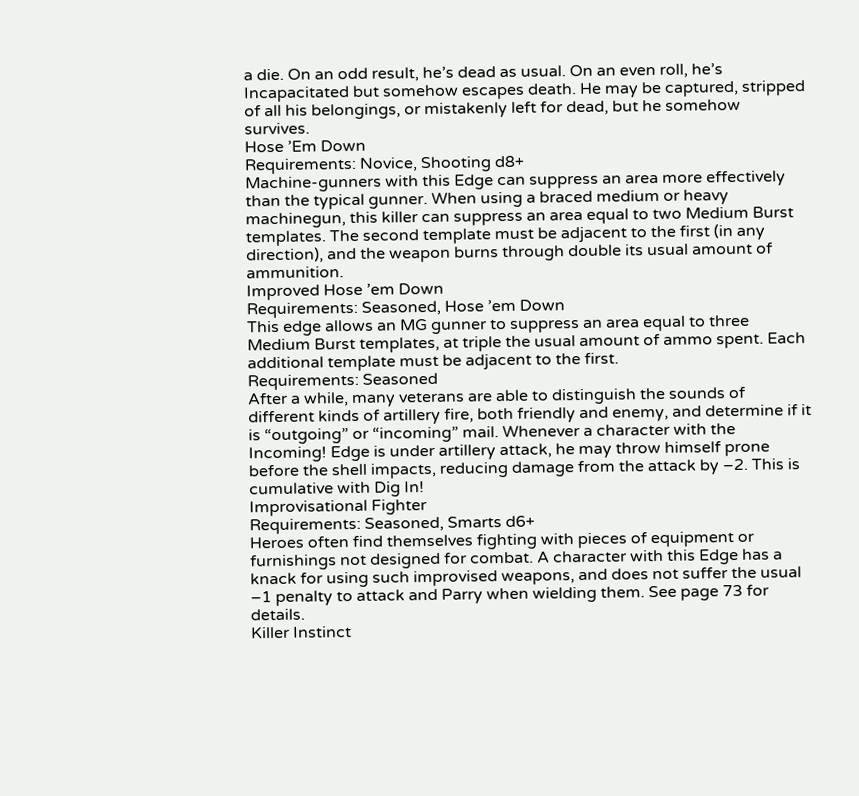a die. On an odd result, he’s dead as usual. On an even roll, he’s Incapacitated but somehow escapes death. He may be captured, stripped of all his belongings, or mistakenly left for dead, but he somehow survives.
Hose ’Em Down
Requirements: Novice, Shooting d8+
Machine-gunners with this Edge can suppress an area more effectively than the typical gunner. When using a braced medium or heavy machinegun, this killer can suppress an area equal to two Medium Burst templates. The second template must be adjacent to the first (in any direction), and the weapon burns through double its usual amount of ammunition.
Improved Hose ’em Down
Requirements: Seasoned, Hose ’em Down
This edge allows an MG gunner to suppress an area equal to three Medium Burst templates, at triple the usual amount of ammo spent. Each additional template must be adjacent to the first.
Requirements: Seasoned
After a while, many veterans are able to distinguish the sounds of different kinds of artillery fire, both friendly and enemy, and determine if it is “outgoing” or “incoming” mail. Whenever a character with the Incoming! Edge is under artillery attack, he may throw himself prone before the shell impacts, reducing damage from the attack by –2. This is cumulative with Dig In!
Improvisational Fighter
Requirements: Seasoned, Smarts d6+
Heroes often find themselves fighting with pieces of equipment or furnishings not designed for combat. A character with this Edge has a knack for using such improvised weapons, and does not suffer the usual –1 penalty to attack and Parry when wielding them. See page 73 for details.
Killer Instinct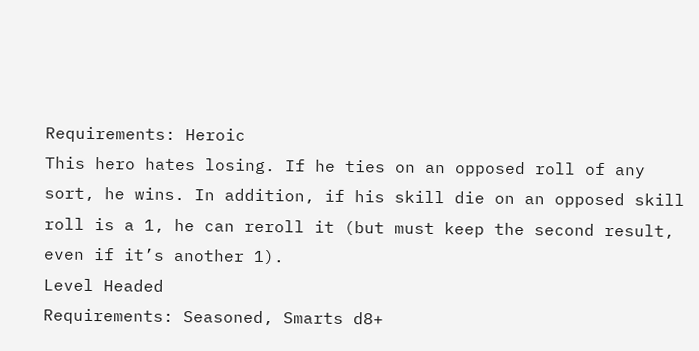Requirements: Heroic
This hero hates losing. If he ties on an opposed roll of any sort, he wins. In addition, if his skill die on an opposed skill roll is a 1, he can reroll it (but must keep the second result, even if it’s another 1).
Level Headed
Requirements: Seasoned, Smarts d8+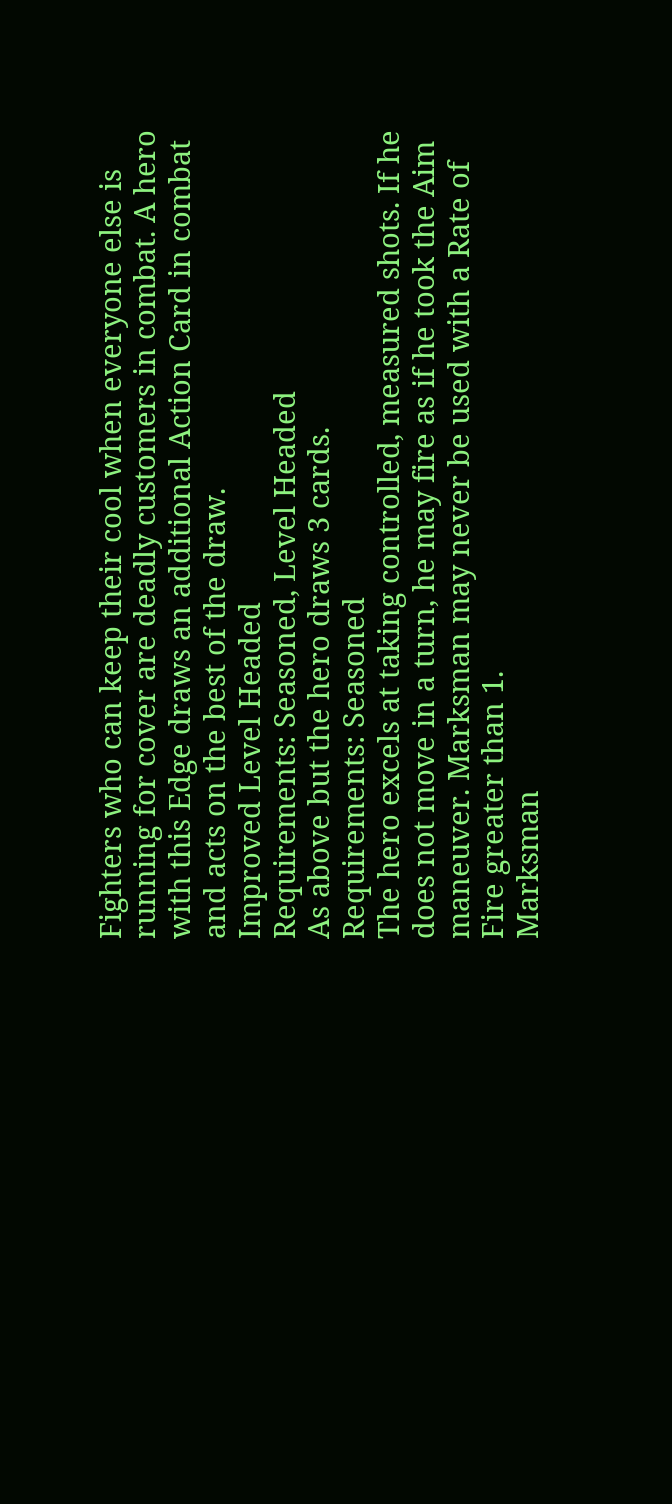Fighters who can keep their cool when everyone else is running for cover are deadly customers in combat. A hero with this Edge draws an additional Action Card in combat and acts on the best of the draw.
Improved Level Headed
Requirements: Seasoned, Level Headed
As above but the hero draws 3 cards.
Requirements: Seasoned
The hero excels at taking controlled, measured shots. If he does not move in a turn, he may fire as if he took the Aim maneuver. Marksman may never be used with a Rate of Fire greater than 1.
Marksman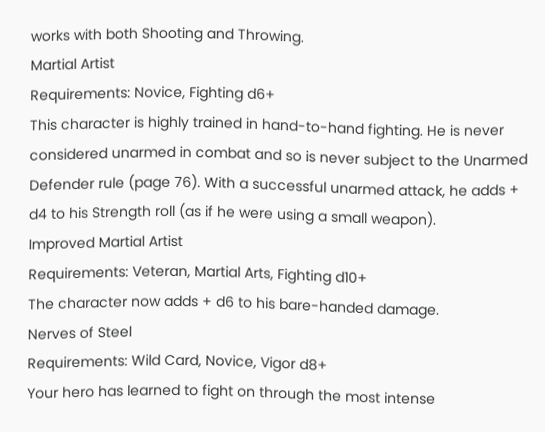works with both Shooting and Throwing.
Martial Artist
Requirements: Novice, Fighting d6+
This character is highly trained in hand-to-hand fighting. He is never considered unarmed in combat and so is never subject to the Unarmed Defender rule (page 76). With a successful unarmed attack, he adds + d4 to his Strength roll (as if he were using a small weapon).
Improved Martial Artist
Requirements: Veteran, Martial Arts, Fighting d10+
The character now adds + d6 to his bare-handed damage.
Nerves of Steel
Requirements: Wild Card, Novice, Vigor d8+
Your hero has learned to fight on through the most intense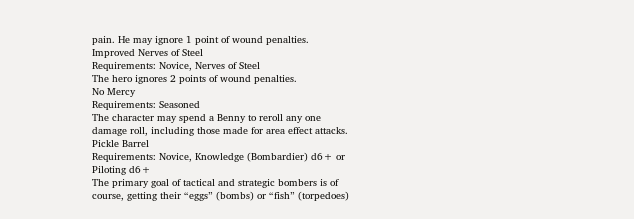pain. He may ignore 1 point of wound penalties.
Improved Nerves of Steel
Requirements: Novice, Nerves of Steel
The hero ignores 2 points of wound penalties.
No Mercy
Requirements: Seasoned
The character may spend a Benny to reroll any one damage roll, including those made for area effect attacks.
Pickle Barrel
Requirements: Novice, Knowledge (Bombardier) d6+ or Piloting d6+
The primary goal of tactical and strategic bombers is of course, getting their “eggs” (bombs) or “fish” (torpedoes)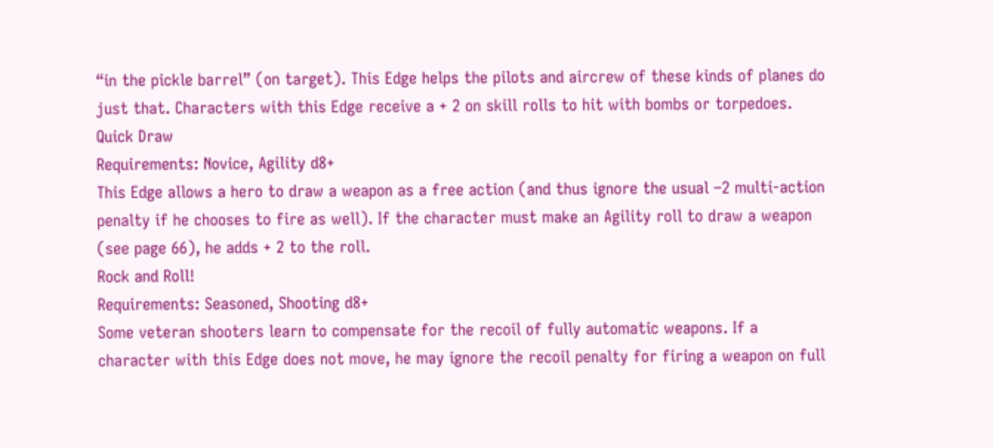“in the pickle barrel” (on target). This Edge helps the pilots and aircrew of these kinds of planes do just that. Characters with this Edge receive a + 2 on skill rolls to hit with bombs or torpedoes.
Quick Draw
Requirements: Novice, Agility d8+
This Edge allows a hero to draw a weapon as a free action (and thus ignore the usual –2 multi-action penalty if he chooses to fire as well). If the character must make an Agility roll to draw a weapon (see page 66), he adds + 2 to the roll.
Rock and Roll!
Requirements: Seasoned, Shooting d8+
Some veteran shooters learn to compensate for the recoil of fully automatic weapons. If a character with this Edge does not move, he may ignore the recoil penalty for firing a weapon on full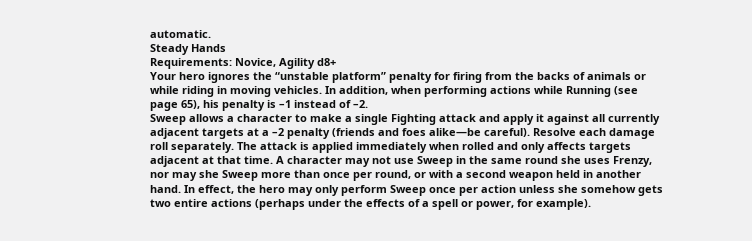automatic.
Steady Hands
Requirements: Novice, Agility d8+
Your hero ignores the “unstable platform” penalty for firing from the backs of animals or while riding in moving vehicles. In addition, when performing actions while Running (see page 65), his penalty is –1 instead of –2.
Sweep allows a character to make a single Fighting attack and apply it against all currently adjacent targets at a –2 penalty (friends and foes alike—be careful). Resolve each damage roll separately. The attack is applied immediately when rolled and only affects targets adjacent at that time. A character may not use Sweep in the same round she uses Frenzy, nor may she Sweep more than once per round, or with a second weapon held in another hand. In effect, the hero may only perform Sweep once per action unless she somehow gets two entire actions (perhaps under the effects of a spell or power, for example).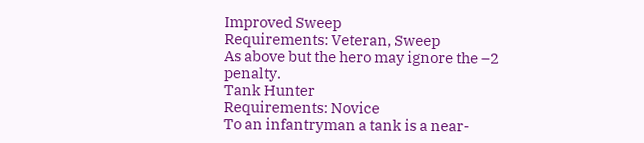Improved Sweep
Requirements: Veteran, Sweep
As above but the hero may ignore the –2 penalty.
Tank Hunter
Requirements: Novice
To an infantryman a tank is a near-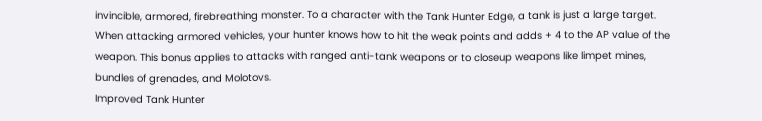invincible, armored, firebreathing monster. To a character with the Tank Hunter Edge, a tank is just a large target.
When attacking armored vehicles, your hunter knows how to hit the weak points and adds + 4 to the AP value of the weapon. This bonus applies to attacks with ranged anti-tank weapons or to closeup weapons like limpet mines, bundles of grenades, and Molotovs.
Improved Tank Hunter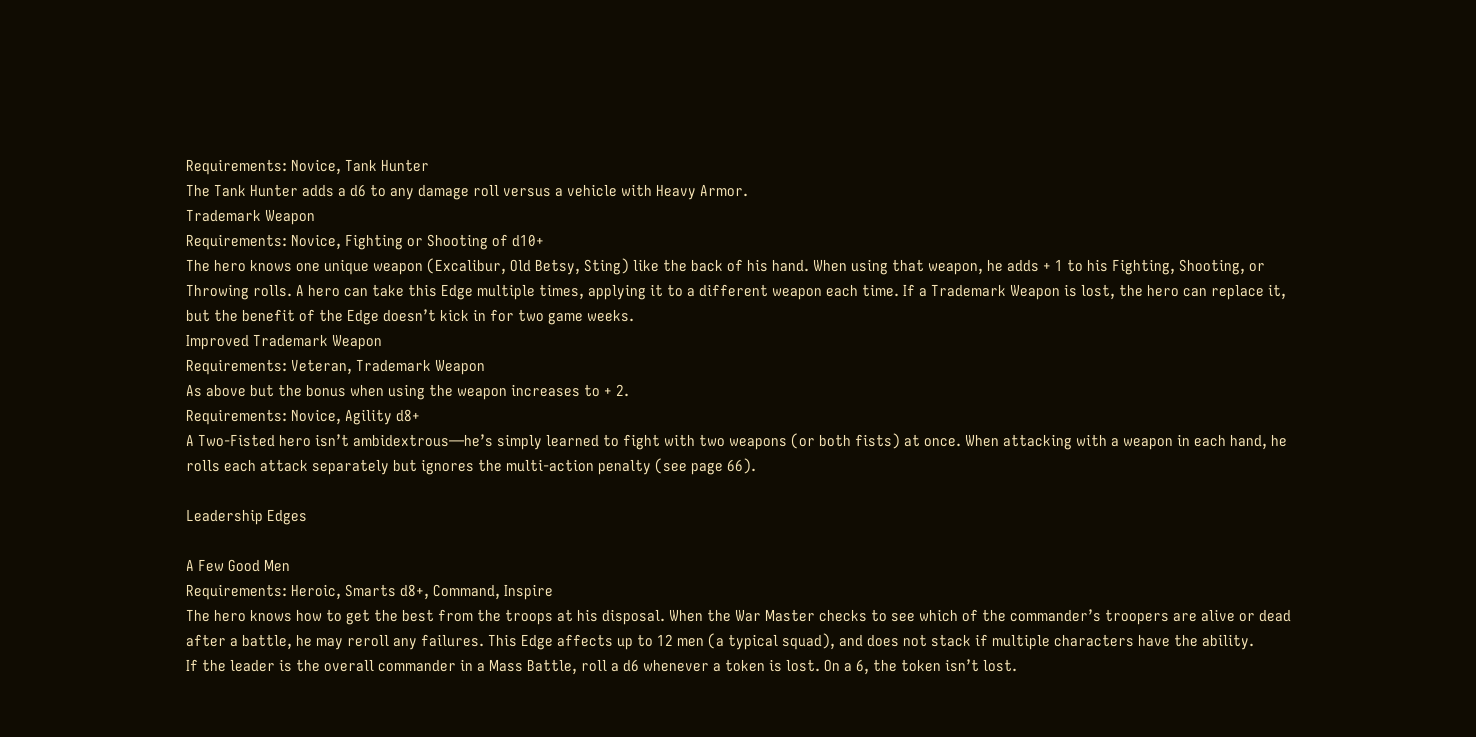Requirements: Novice, Tank Hunter
The Tank Hunter adds a d6 to any damage roll versus a vehicle with Heavy Armor.
Trademark Weapon
Requirements: Novice, Fighting or Shooting of d10+
The hero knows one unique weapon (Excalibur, Old Betsy, Sting) like the back of his hand. When using that weapon, he adds + 1 to his Fighting, Shooting, or Throwing rolls. A hero can take this Edge multiple times, applying it to a different weapon each time. If a Trademark Weapon is lost, the hero can replace it, but the benefit of the Edge doesn’t kick in for two game weeks.
Improved Trademark Weapon
Requirements: Veteran, Trademark Weapon
As above but the bonus when using the weapon increases to + 2.
Requirements: Novice, Agility d8+
A Two-Fisted hero isn’t ambidextrous—he’s simply learned to fight with two weapons (or both fists) at once. When attacking with a weapon in each hand, he rolls each attack separately but ignores the multi-action penalty (see page 66).

Leadership Edges

A Few Good Men
Requirements: Heroic, Smarts d8+, Command, Inspire
The hero knows how to get the best from the troops at his disposal. When the War Master checks to see which of the commander’s troopers are alive or dead after a battle, he may reroll any failures. This Edge affects up to 12 men (a typical squad), and does not stack if multiple characters have the ability.
If the leader is the overall commander in a Mass Battle, roll a d6 whenever a token is lost. On a 6, the token isn’t lost.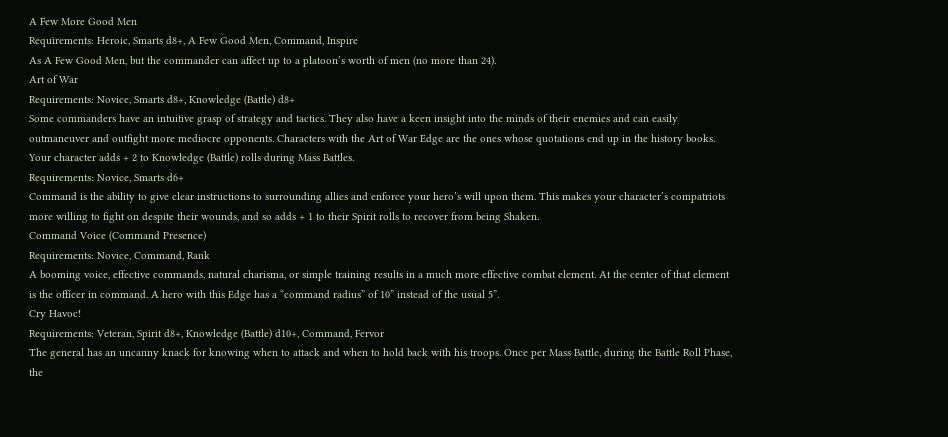A Few More Good Men
Requirements: Heroic, Smarts d8+, A Few Good Men, Command, Inspire
As A Few Good Men, but the commander can affect up to a platoon’s worth of men (no more than 24).
Art of War
Requirements: Novice, Smarts d8+, Knowledge (Battle) d8+
Some commanders have an intuitive grasp of strategy and tactics. They also have a keen insight into the minds of their enemies and can easily outmaneuver and outfight more mediocre opponents. Characters with the Art of War Edge are the ones whose quotations end up in the history books. Your character adds + 2 to Knowledge (Battle) rolls during Mass Battles.
Requirements: Novice, Smarts d6+
Command is the ability to give clear instructions to surrounding allies and enforce your hero’s will upon them. This makes your character’s compatriots more willing to fight on despite their wounds, and so adds + 1 to their Spirit rolls to recover from being Shaken.
Command Voice (Command Presence)
Requirements: Novice, Command, Rank
A booming voice, effective commands, natural charisma, or simple training results in a much more effective combat element. At the center of that element is the officer in command. A hero with this Edge has a “command radius” of 10” instead of the usual 5”.
Cry Havoc!
Requirements: Veteran, Spirit d8+, Knowledge (Battle) d10+, Command, Fervor
The general has an uncanny knack for knowing when to attack and when to hold back with his troops. Once per Mass Battle, during the Battle Roll Phase, the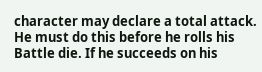character may declare a total attack. He must do this before he rolls his Battle die. If he succeeds on his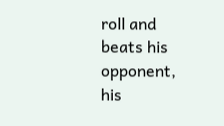roll and beats his opponent, his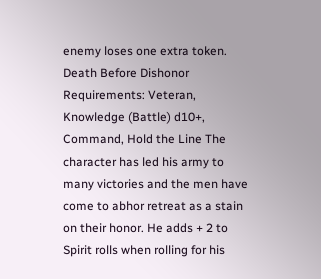enemy loses one extra token.
Death Before Dishonor
Requirements: Veteran, Knowledge (Battle) d10+, Command, Hold the Line The character has led his army to many victories and the men have come to abhor retreat as a stain on their honor. He adds + 2 to Spirit rolls when rolling for his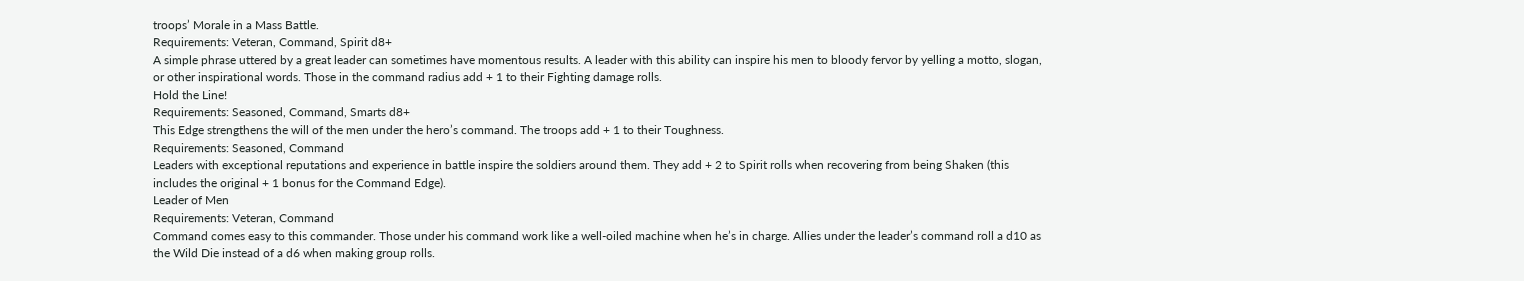troops’ Morale in a Mass Battle.
Requirements: Veteran, Command, Spirit d8+
A simple phrase uttered by a great leader can sometimes have momentous results. A leader with this ability can inspire his men to bloody fervor by yelling a motto, slogan, or other inspirational words. Those in the command radius add + 1 to their Fighting damage rolls.
Hold the Line!
Requirements: Seasoned, Command, Smarts d8+
This Edge strengthens the will of the men under the hero’s command. The troops add + 1 to their Toughness.
Requirements: Seasoned, Command
Leaders with exceptional reputations and experience in battle inspire the soldiers around them. They add + 2 to Spirit rolls when recovering from being Shaken (this includes the original + 1 bonus for the Command Edge).
Leader of Men
Requirements: Veteran, Command
Command comes easy to this commander. Those under his command work like a well-oiled machine when he’s in charge. Allies under the leader’s command roll a d10 as the Wild Die instead of a d6 when making group rolls.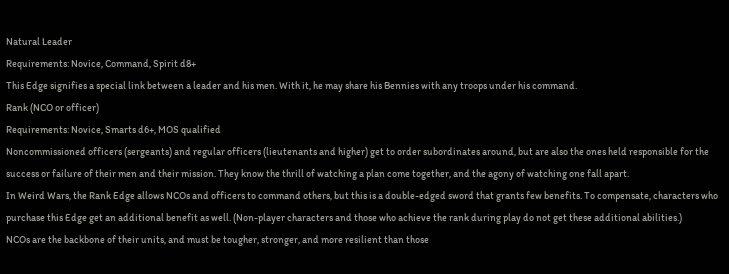Natural Leader
Requirements: Novice, Command, Spirit d8+
This Edge signifies a special link between a leader and his men. With it, he may share his Bennies with any troops under his command.
Rank (NCO or officer)
Requirements: Novice, Smarts d6+, MOS qualified
Noncommissioned officers (sergeants) and regular officers (lieutenants and higher) get to order subordinates around, but are also the ones held responsible for the success or failure of their men and their mission. They know the thrill of watching a plan come together, and the agony of watching one fall apart.
In Weird Wars, the Rank Edge allows NCOs and officers to command others, but this is a double-edged sword that grants few benefits. To compensate, characters who purchase this Edge get an additional benefit as well. (Non-player characters and those who achieve the rank during play do not get these additional abilities.)
NCOs are the backbone of their units, and must be tougher, stronger, and more resilient than those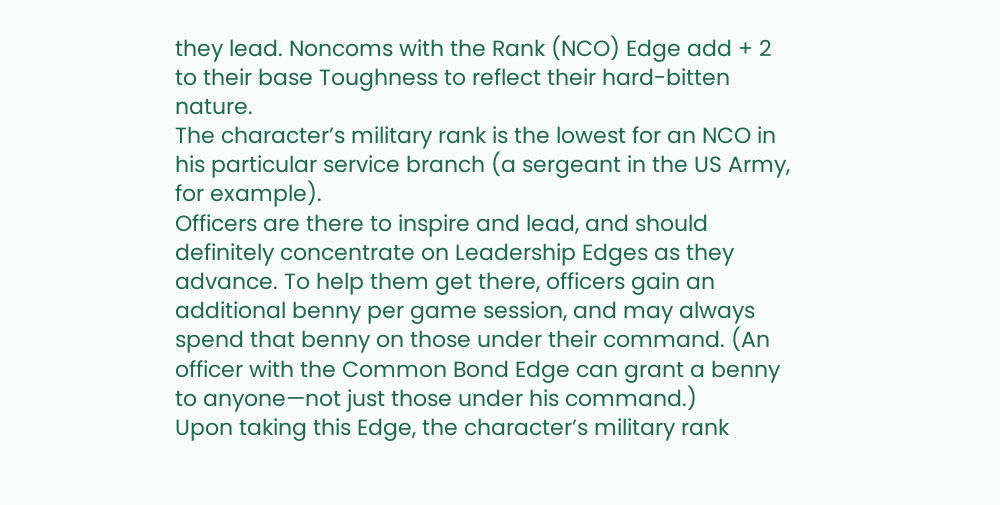they lead. Noncoms with the Rank (NCO) Edge add + 2 to their base Toughness to reflect their hard-bitten nature.
The character’s military rank is the lowest for an NCO in his particular service branch (a sergeant in the US Army, for example).
Officers are there to inspire and lead, and should definitely concentrate on Leadership Edges as they advance. To help them get there, officers gain an additional benny per game session, and may always spend that benny on those under their command. (An officer with the Common Bond Edge can grant a benny to anyone—not just those under his command.)
Upon taking this Edge, the character’s military rank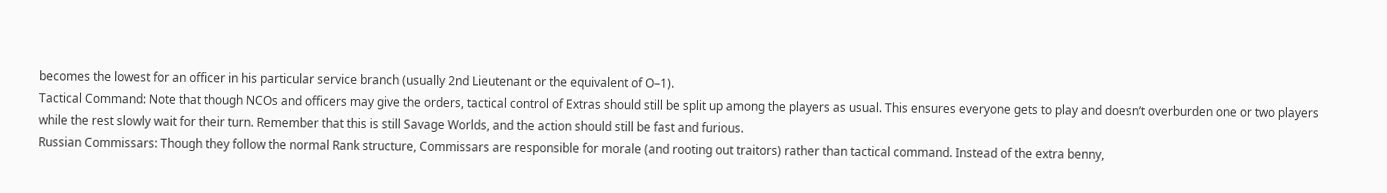becomes the lowest for an officer in his particular service branch (usually 2nd Lieutenant or the equivalent of O–1).
Tactical Command: Note that though NCOs and officers may give the orders, tactical control of Extras should still be split up among the players as usual. This ensures everyone gets to play and doesn’t overburden one or two players while the rest slowly wait for their turn. Remember that this is still Savage Worlds, and the action should still be fast and furious.
Russian Commissars: Though they follow the normal Rank structure, Commissars are responsible for morale (and rooting out traitors) rather than tactical command. Instead of the extra benny,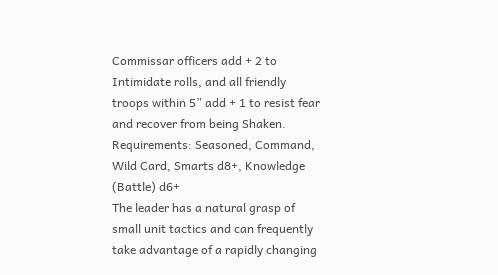Commissar officers add + 2 to Intimidate rolls, and all friendly troops within 5” add + 1 to resist fear and recover from being Shaken.
Requirements: Seasoned, Command, Wild Card, Smarts d8+, Knowledge (Battle) d6+
The leader has a natural grasp of small unit tactics and can frequently take advantage of a rapidly changing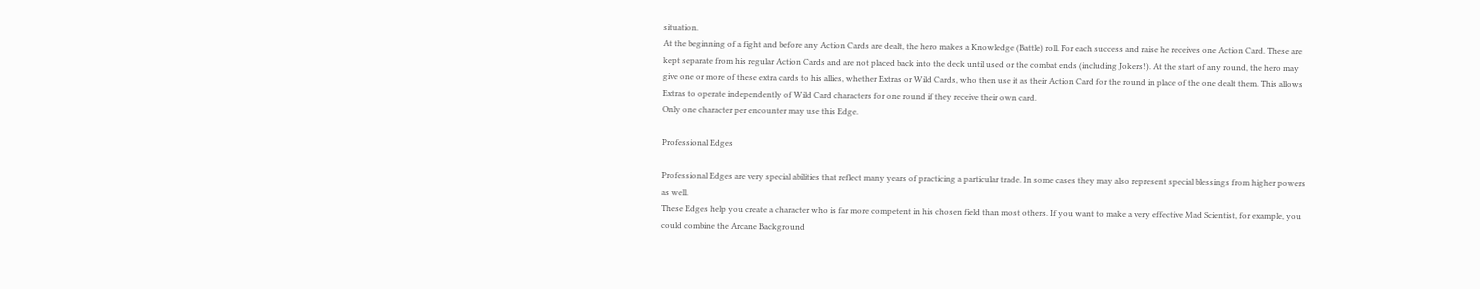situation.
At the beginning of a fight and before any Action Cards are dealt, the hero makes a Knowledge (Battle) roll. For each success and raise he receives one Action Card. These are kept separate from his regular Action Cards and are not placed back into the deck until used or the combat ends (including Jokers!). At the start of any round, the hero may give one or more of these extra cards to his allies, whether Extras or Wild Cards, who then use it as their Action Card for the round in place of the one dealt them. This allows Extras to operate independently of Wild Card characters for one round if they receive their own card.
Only one character per encounter may use this Edge.

Professional Edges

Professional Edges are very special abilities that reflect many years of practicing a particular trade. In some cases they may also represent special blessings from higher powers as well.
These Edges help you create a character who is far more competent in his chosen field than most others. If you want to make a very effective Mad Scientist, for example, you could combine the Arcane Background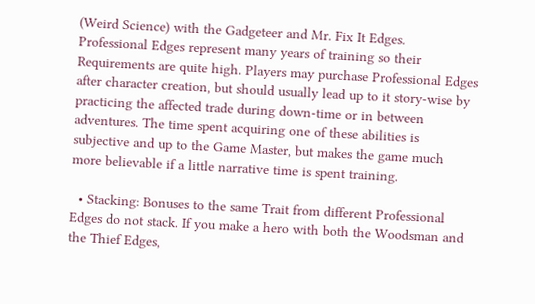(Weird Science) with the Gadgeteer and Mr. Fix It Edges.
Professional Edges represent many years of training so their Requirements are quite high. Players may purchase Professional Edges after character creation, but should usually lead up to it story-wise by practicing the affected trade during down-time or in between adventures. The time spent acquiring one of these abilities is subjective and up to the Game Master, but makes the game much more believable if a little narrative time is spent training.

  • Stacking: Bonuses to the same Trait from different Professional Edges do not stack. If you make a hero with both the Woodsman and the Thief Edges,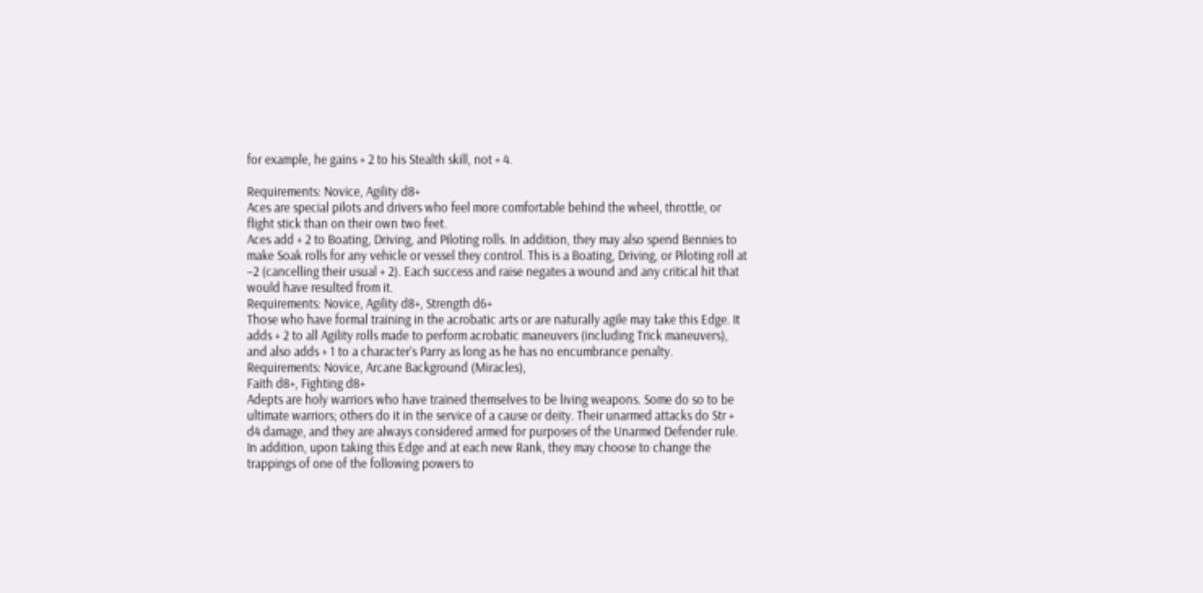for example, he gains + 2 to his Stealth skill, not + 4.

Requirements: Novice, Agility d8+
Aces are special pilots and drivers who feel more comfortable behind the wheel, throttle, or flight stick than on their own two feet.
Aces add + 2 to Boating, Driving, and Piloting rolls. In addition, they may also spend Bennies to make Soak rolls for any vehicle or vessel they control. This is a Boating, Driving, or Piloting roll at –2 (cancelling their usual + 2). Each success and raise negates a wound and any critical hit that would have resulted from it.
Requirements: Novice, Agility d8+, Strength d6+
Those who have formal training in the acrobatic arts or are naturally agile may take this Edge. It adds + 2 to all Agility rolls made to perform acrobatic maneuvers (including Trick maneuvers), and also adds + 1 to a character’s Parry as long as he has no encumbrance penalty.
Requirements: Novice, Arcane Background (Miracles),
Faith d8+, Fighting d8+
Adepts are holy warriors who have trained themselves to be living weapons. Some do so to be ultimate warriors; others do it in the service of a cause or deity. Their unarmed attacks do Str + d4 damage, and they are always considered armed for purposes of the Unarmed Defender rule.
In addition, upon taking this Edge and at each new Rank, they may choose to change the trappings of one of the following powers to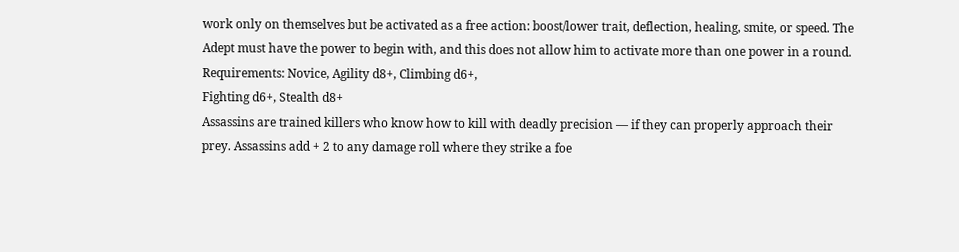work only on themselves but be activated as a free action: boost/lower trait, deflection, healing, smite, or speed. The Adept must have the power to begin with, and this does not allow him to activate more than one power in a round.
Requirements: Novice, Agility d8+, Climbing d6+,
Fighting d6+, Stealth d8+
Assassins are trained killers who know how to kill with deadly precision — if they can properly approach their prey. Assassins add + 2 to any damage roll where they strike a foe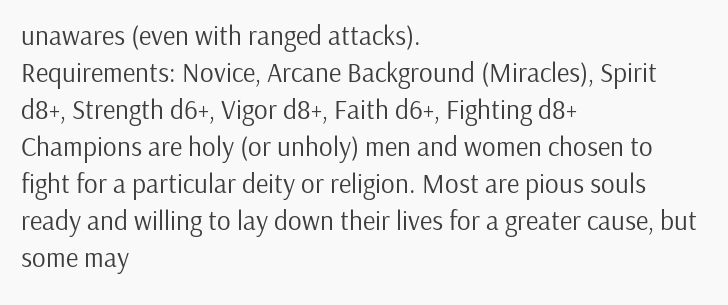unawares (even with ranged attacks).
Requirements: Novice, Arcane Background (Miracles), Spirit d8+, Strength d6+, Vigor d8+, Faith d6+, Fighting d8+
Champions are holy (or unholy) men and women chosen to fight for a particular deity or religion. Most are pious souls ready and willing to lay down their lives for a greater cause, but some may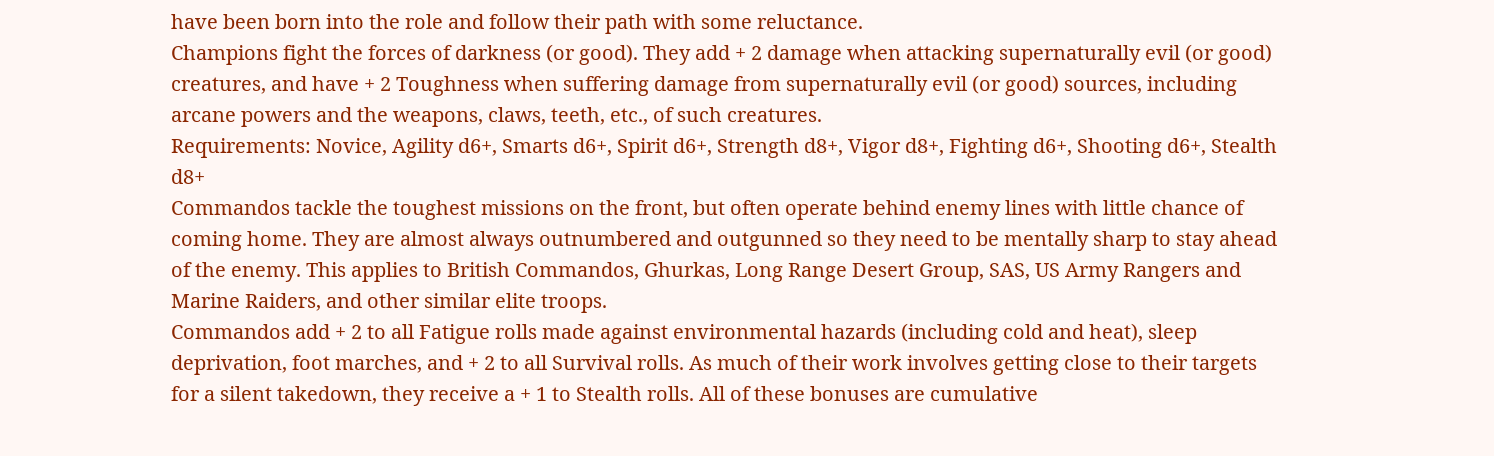have been born into the role and follow their path with some reluctance.
Champions fight the forces of darkness (or good). They add + 2 damage when attacking supernaturally evil (or good) creatures, and have + 2 Toughness when suffering damage from supernaturally evil (or good) sources, including arcane powers and the weapons, claws, teeth, etc., of such creatures.
Requirements: Novice, Agility d6+, Smarts d6+, Spirit d6+, Strength d8+, Vigor d8+, Fighting d6+, Shooting d6+, Stealth d8+
Commandos tackle the toughest missions on the front, but often operate behind enemy lines with little chance of coming home. They are almost always outnumbered and outgunned so they need to be mentally sharp to stay ahead of the enemy. This applies to British Commandos, Ghurkas, Long Range Desert Group, SAS, US Army Rangers and Marine Raiders, and other similar elite troops.
Commandos add + 2 to all Fatigue rolls made against environmental hazards (including cold and heat), sleep deprivation, foot marches, and + 2 to all Survival rolls. As much of their work involves getting close to their targets for a silent takedown, they receive a + 1 to Stealth rolls. All of these bonuses are cumulative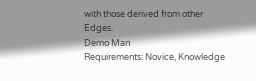with those derived from other Edges.
Demo Man
Requirements: Novice, Knowledge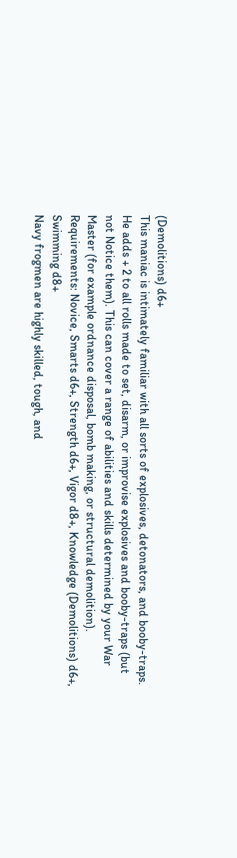(Demolitions) d6+
This maniac is intimately familiar with all sorts of explosives, detonators, and booby-traps. He adds + 2 to all rolls made to set, disarm, or improvise explosives and booby-traps (but not Notice them). This can cover a range of abilities and skills determined by your War Master (for example ordnance disposal, bomb making, or structural demolition).
Requirements: Novice, Smarts d6+, Strength d6+, Vigor d8+, Knowledge (Demolitions) d6+, Swimming d8+
Navy frogmen are highly skilled, tough, and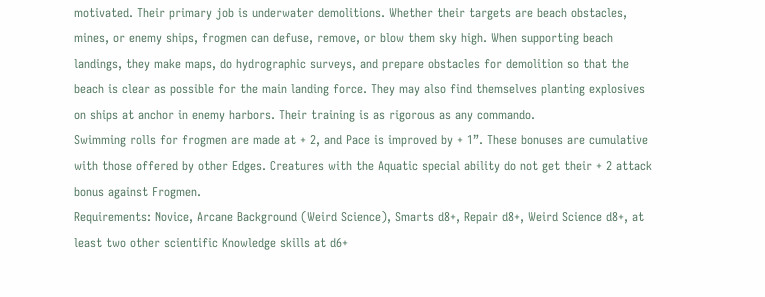motivated. Their primary job is underwater demolitions. Whether their targets are beach obstacles, mines, or enemy ships, frogmen can defuse, remove, or blow them sky high. When supporting beach landings, they make maps, do hydrographic surveys, and prepare obstacles for demolition so that the beach is clear as possible for the main landing force. They may also find themselves planting explosives on ships at anchor in enemy harbors. Their training is as rigorous as any commando.
Swimming rolls for frogmen are made at + 2, and Pace is improved by + 1”. These bonuses are cumulative with those offered by other Edges. Creatures with the Aquatic special ability do not get their + 2 attack bonus against Frogmen.
Requirements: Novice, Arcane Background (Weird Science), Smarts d8+, Repair d8+, Weird Science d8+, at least two other scientific Knowledge skills at d6+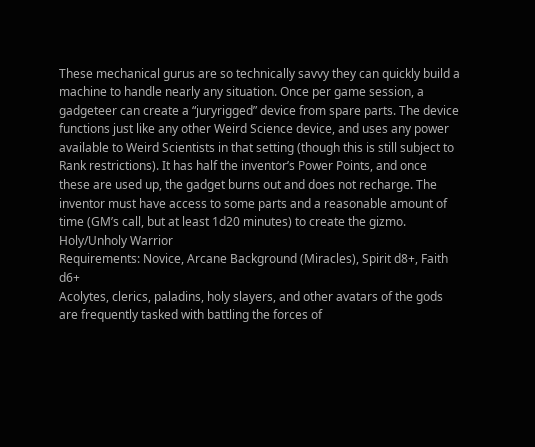These mechanical gurus are so technically savvy they can quickly build a machine to handle nearly any situation. Once per game session, a gadgeteer can create a “juryrigged” device from spare parts. The device functions just like any other Weird Science device, and uses any power available to Weird Scientists in that setting (though this is still subject to Rank restrictions). It has half the inventor’s Power Points, and once these are used up, the gadget burns out and does not recharge. The inventor must have access to some parts and a reasonable amount of time (GM’s call, but at least 1d20 minutes) to create the gizmo.
Holy/Unholy Warrior
Requirements: Novice, Arcane Background (Miracles), Spirit d8+, Faith d6+
Acolytes, clerics, paladins, holy slayers, and other avatars of the gods are frequently tasked with battling the forces of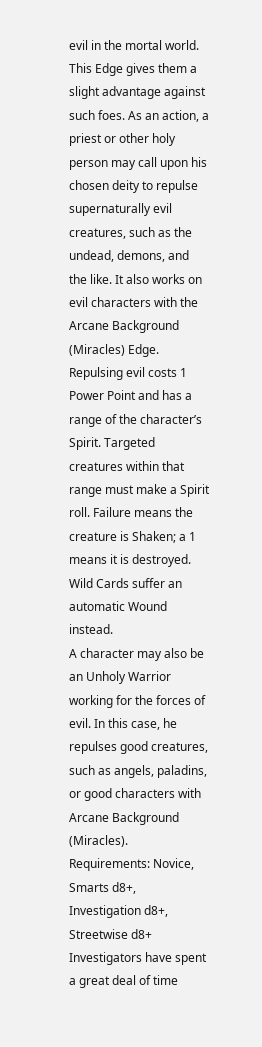evil in the mortal world. This Edge gives them a slight advantage against such foes. As an action, a priest or other holy person may call upon his chosen deity to repulse supernaturally evil creatures, such as the undead, demons, and the like. It also works on evil characters with the Arcane Background (Miracles) Edge.
Repulsing evil costs 1 Power Point and has a range of the character’s Spirit. Targeted creatures within that range must make a Spirit roll. Failure means the creature is Shaken; a 1 means it is destroyed. Wild Cards suffer an automatic Wound instead.
A character may also be an Unholy Warrior working for the forces of evil. In this case, he repulses good creatures, such as angels, paladins, or good characters with Arcane Background (Miracles).
Requirements: Novice, Smarts d8+, Investigation d8+, Streetwise d8+
Investigators have spent a great deal of time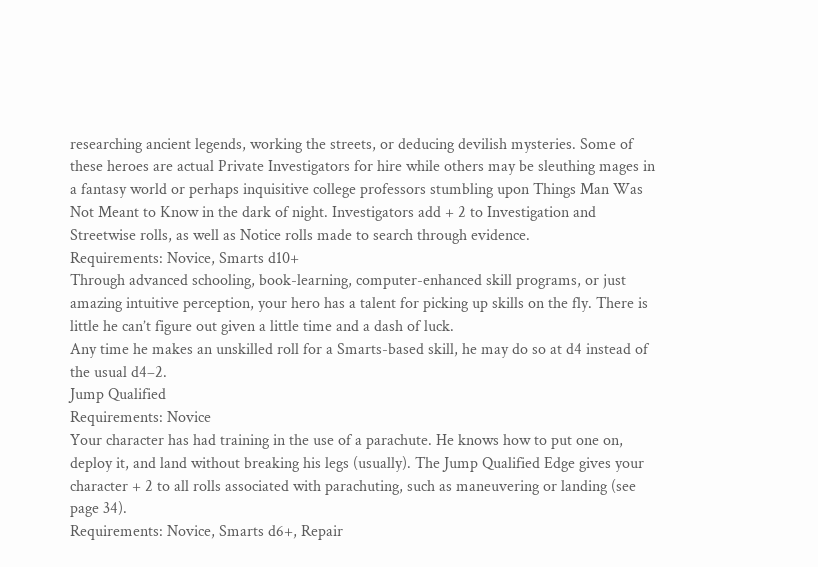researching ancient legends, working the streets, or deducing devilish mysteries. Some of these heroes are actual Private Investigators for hire while others may be sleuthing mages in a fantasy world or perhaps inquisitive college professors stumbling upon Things Man Was Not Meant to Know in the dark of night. Investigators add + 2 to Investigation and Streetwise rolls, as well as Notice rolls made to search through evidence.
Requirements: Novice, Smarts d10+
Through advanced schooling, book-learning, computer-enhanced skill programs, or just amazing intuitive perception, your hero has a talent for picking up skills on the fly. There is little he can’t figure out given a little time and a dash of luck.
Any time he makes an unskilled roll for a Smarts-based skill, he may do so at d4 instead of the usual d4–2.
Jump Qualified
Requirements: Novice
Your character has had training in the use of a parachute. He knows how to put one on, deploy it, and land without breaking his legs (usually). The Jump Qualified Edge gives your character + 2 to all rolls associated with parachuting, such as maneuvering or landing (see page 34).
Requirements: Novice, Smarts d6+, Repair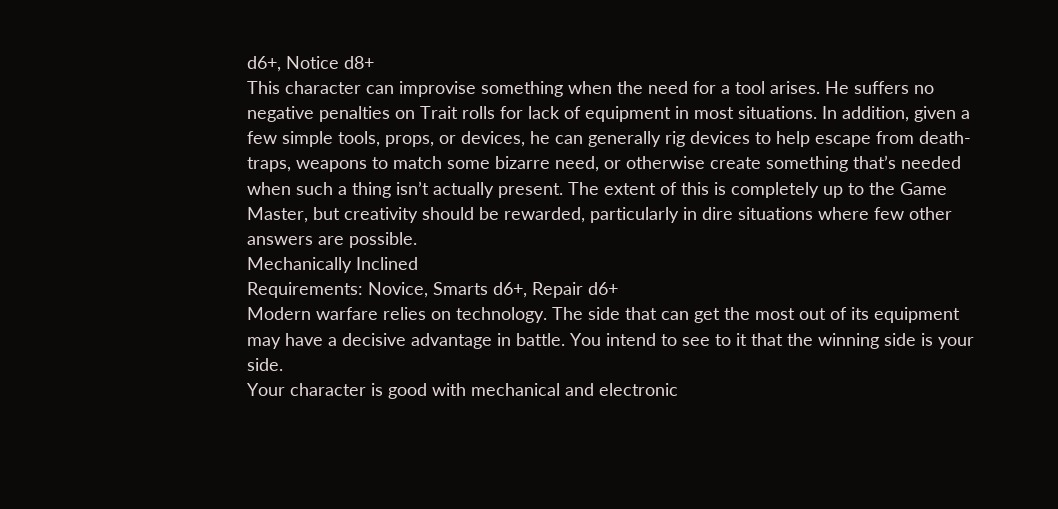d6+, Notice d8+
This character can improvise something when the need for a tool arises. He suffers no negative penalties on Trait rolls for lack of equipment in most situations. In addition, given a few simple tools, props, or devices, he can generally rig devices to help escape from death-traps, weapons to match some bizarre need, or otherwise create something that’s needed when such a thing isn’t actually present. The extent of this is completely up to the Game Master, but creativity should be rewarded, particularly in dire situations where few other answers are possible.
Mechanically Inclined
Requirements: Novice, Smarts d6+, Repair d6+
Modern warfare relies on technology. The side that can get the most out of its equipment may have a decisive advantage in battle. You intend to see to it that the winning side is your side.
Your character is good with mechanical and electronic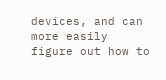devices, and can more easily figure out how to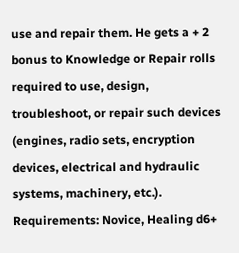use and repair them. He gets a + 2 bonus to Knowledge or Repair rolls required to use, design, troubleshoot, or repair such devices (engines, radio sets, encryption devices, electrical and hydraulic systems, machinery, etc.).
Requirements: Novice, Healing d6+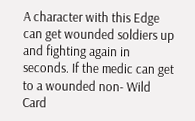A character with this Edge can get wounded soldiers up and fighting again in seconds. If the medic can get to a wounded non- Wild Card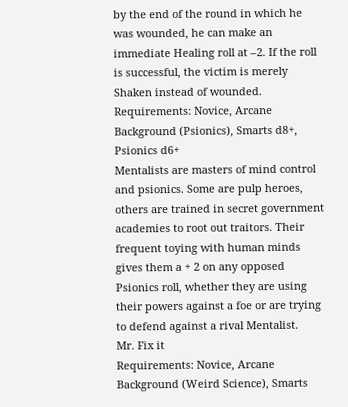by the end of the round in which he was wounded, he can make an immediate Healing roll at –2. If the roll is successful, the victim is merely Shaken instead of wounded.
Requirements: Novice, Arcane Background (Psionics), Smarts d8+, Psionics d6+
Mentalists are masters of mind control and psionics. Some are pulp heroes, others are trained in secret government academies to root out traitors. Their frequent toying with human minds gives them a + 2 on any opposed Psionics roll, whether they are using their powers against a foe or are trying to defend against a rival Mentalist.
Mr. Fix it
Requirements: Novice, Arcane Background (Weird Science), Smarts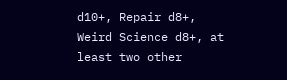d10+, Repair d8+, Weird Science d8+, at least two other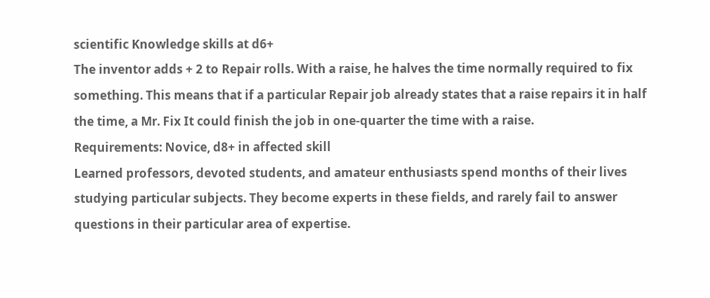scientific Knowledge skills at d6+
The inventor adds + 2 to Repair rolls. With a raise, he halves the time normally required to fix something. This means that if a particular Repair job already states that a raise repairs it in half the time, a Mr. Fix It could finish the job in one-quarter the time with a raise.
Requirements: Novice, d8+ in affected skill
Learned professors, devoted students, and amateur enthusiasts spend months of their lives studying particular subjects. They become experts in these fields, and rarely fail to answer questions in their particular area of expertise.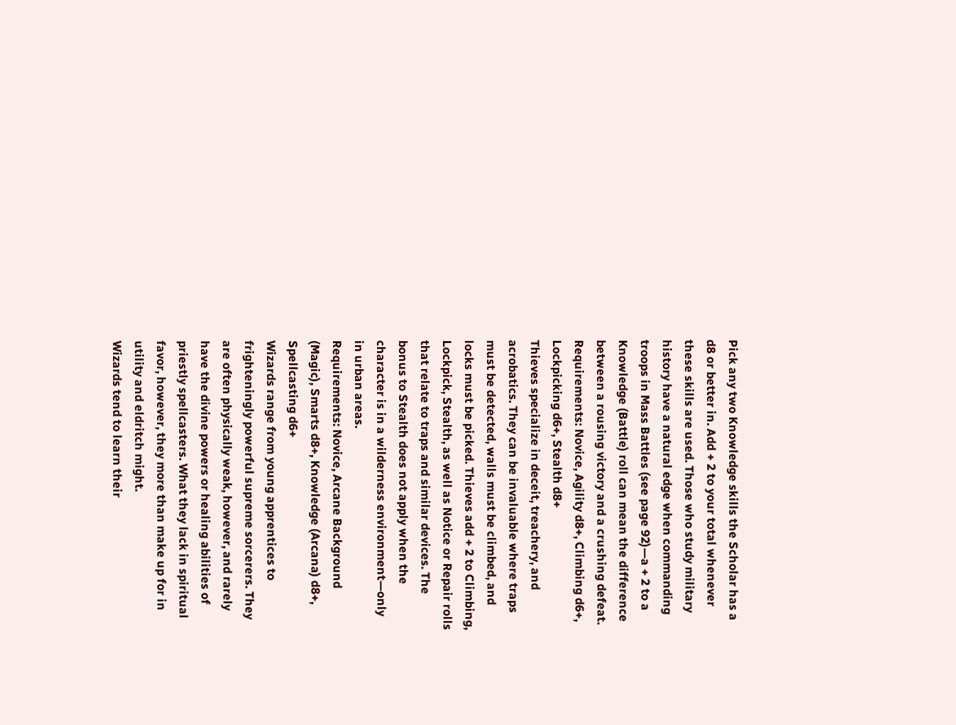Pick any two Knowledge skills the Scholar has a d8 or better in. Add + 2 to your total whenever these skills are used. Those who study military history have a natural edge when commanding troops in Mass Battles (see page 92)—a + 2 to a Knowledge (Battle) roll can mean the difference between a rousing victory and a crushing defeat.
Requirements: Novice, Agility d8+, Climbing d6+, Lockpicking d6+, Stealth d8+
Thieves specialize in deceit, treachery, and acrobatics. They can be invaluable where traps must be detected, walls must be climbed, and locks must be picked. Thieves add + 2 to Climbing, Lockpick, Stealth, as well as Notice or Repair rolls that relate to traps and similar devices. The bonus to Stealth does not apply when the character is in a wilderness environment—only in urban areas.
Requirements: Novice, Arcane Background (Magic), Smarts d8+, Knowledge (Arcana) d8+, Spellcasting d6+
Wizards range from young apprentices to frighteningly powerful supreme sorcerers. They are often physically weak, however, and rarely have the divine powers or healing abilities of priestly spellcasters. What they lack in spiritual favor, however, they more than make up for in utility and eldritch might.
Wizards tend to learn their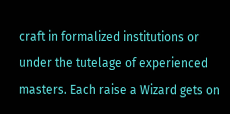craft in formalized institutions or under the tutelage of experienced masters. Each raise a Wizard gets on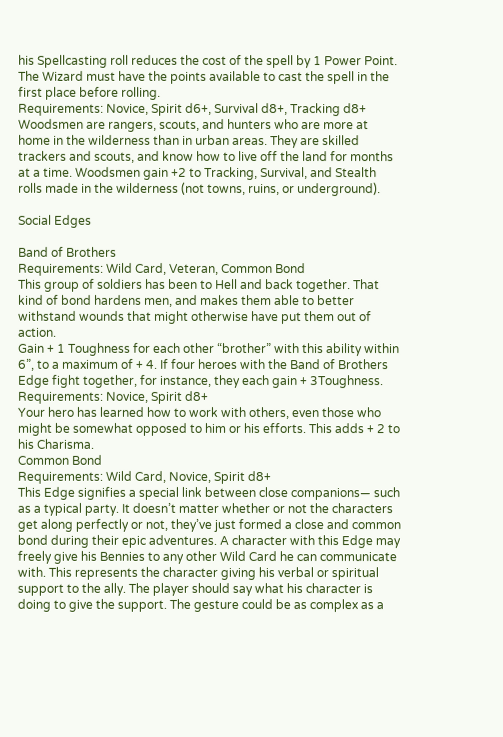his Spellcasting roll reduces the cost of the spell by 1 Power Point. The Wizard must have the points available to cast the spell in the first place before rolling.
Requirements: Novice, Spirit d6+, Survival d8+, Tracking d8+
Woodsmen are rangers, scouts, and hunters who are more at home in the wilderness than in urban areas. They are skilled trackers and scouts, and know how to live off the land for months at a time. Woodsmen gain +2 to Tracking, Survival, and Stealth rolls made in the wilderness (not towns, ruins, or underground).

Social Edges

Band of Brothers
Requirements: Wild Card, Veteran, Common Bond
This group of soldiers has been to Hell and back together. That kind of bond hardens men, and makes them able to better withstand wounds that might otherwise have put them out of action.
Gain + 1 Toughness for each other “brother” with this ability within 6”, to a maximum of + 4. If four heroes with the Band of Brothers Edge fight together, for instance, they each gain + 3Toughness.
Requirements: Novice, Spirit d8+
Your hero has learned how to work with others, even those who might be somewhat opposed to him or his efforts. This adds + 2 to his Charisma.
Common Bond
Requirements: Wild Card, Novice, Spirit d8+
This Edge signifies a special link between close companions— such as a typical party. It doesn’t matter whether or not the characters get along perfectly or not, they’ve just formed a close and common bond during their epic adventures. A character with this Edge may freely give his Bennies to any other Wild Card he can communicate with. This represents the character giving his verbal or spiritual support to the ally. The player should say what his character is doing to give the support. The gesture could be as complex as a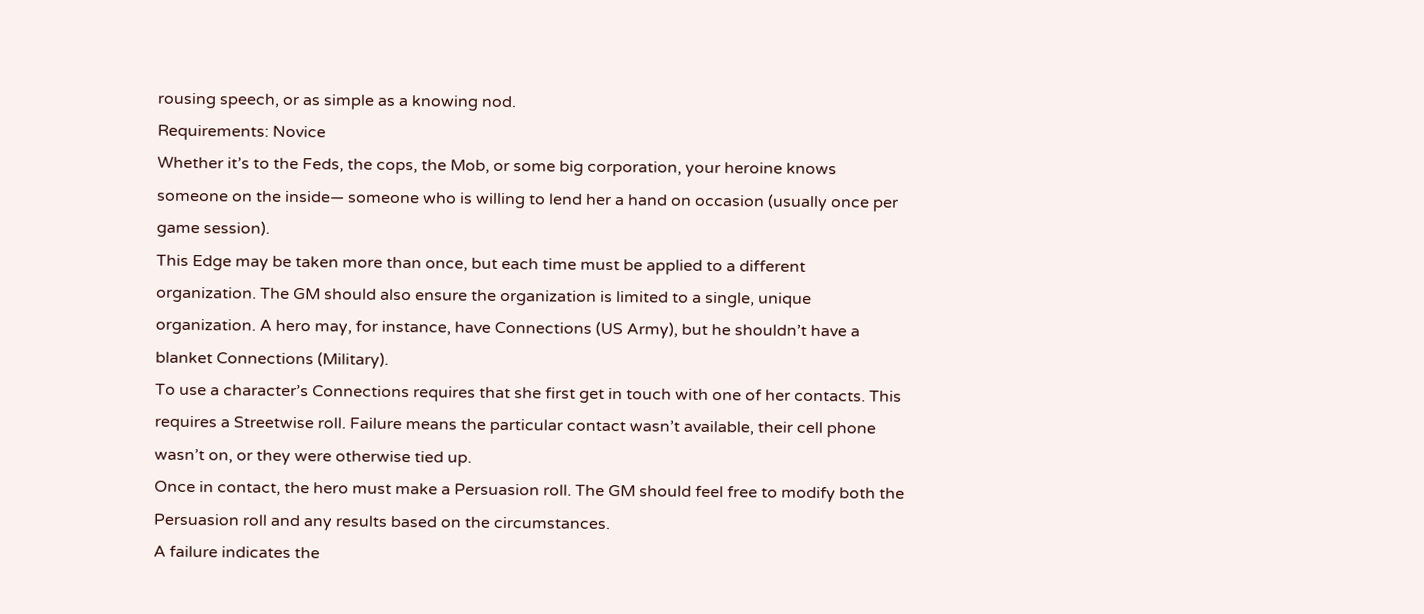rousing speech, or as simple as a knowing nod.
Requirements: Novice
Whether it’s to the Feds, the cops, the Mob, or some big corporation, your heroine knows someone on the inside— someone who is willing to lend her a hand on occasion (usually once per game session).
This Edge may be taken more than once, but each time must be applied to a different organization. The GM should also ensure the organization is limited to a single, unique organization. A hero may, for instance, have Connections (US Army), but he shouldn’t have a blanket Connections (Military).
To use a character’s Connections requires that she first get in touch with one of her contacts. This requires a Streetwise roll. Failure means the particular contact wasn’t available, their cell phone wasn’t on, or they were otherwise tied up.
Once in contact, the hero must make a Persuasion roll. The GM should feel free to modify both the Persuasion roll and any results based on the circumstances.
A failure indicates the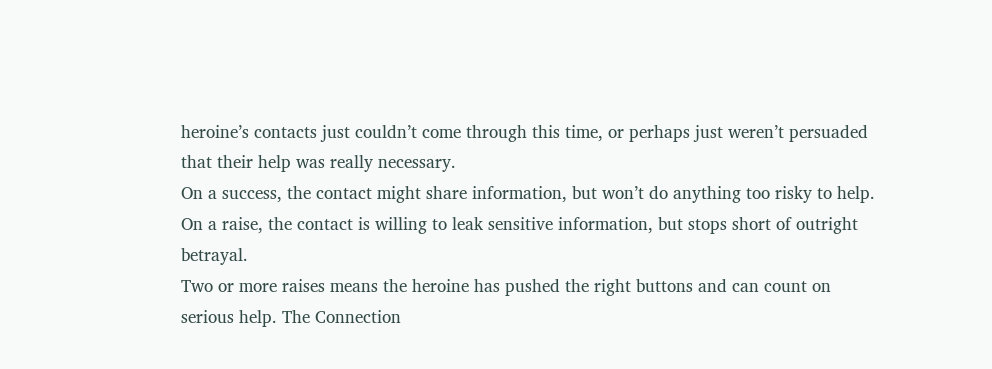heroine’s contacts just couldn’t come through this time, or perhaps just weren’t persuaded that their help was really necessary.
On a success, the contact might share information, but won’t do anything too risky to help. On a raise, the contact is willing to leak sensitive information, but stops short of outright betrayal.
Two or more raises means the heroine has pushed the right buttons and can count on serious help. The Connection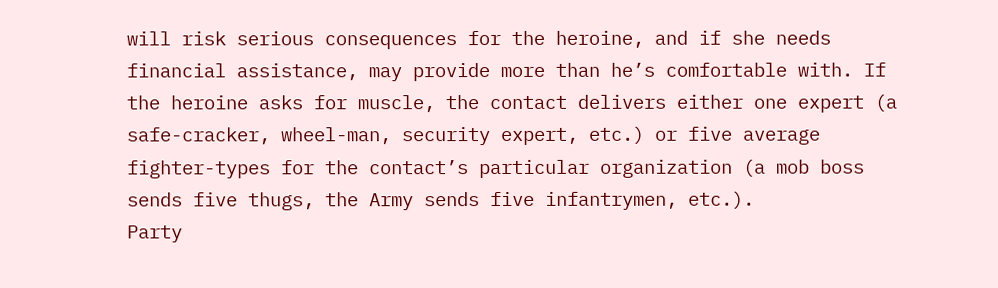will risk serious consequences for the heroine, and if she needs financial assistance, may provide more than he’s comfortable with. If the heroine asks for muscle, the contact delivers either one expert (a safe-cracker, wheel-man, security expert, etc.) or five average fighter-types for the contact’s particular organization (a mob boss sends five thugs, the Army sends five infantrymen, etc.).
Party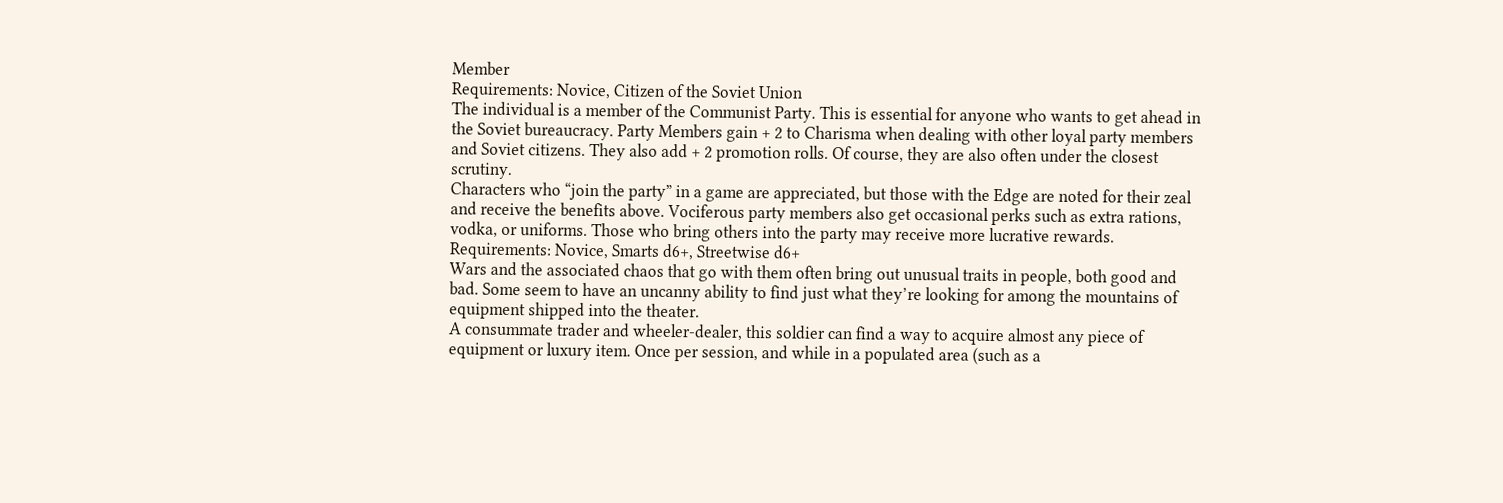Member
Requirements: Novice, Citizen of the Soviet Union
The individual is a member of the Communist Party. This is essential for anyone who wants to get ahead in the Soviet bureaucracy. Party Members gain + 2 to Charisma when dealing with other loyal party members and Soviet citizens. They also add + 2 promotion rolls. Of course, they are also often under the closest scrutiny.
Characters who “join the party” in a game are appreciated, but those with the Edge are noted for their zeal and receive the benefits above. Vociferous party members also get occasional perks such as extra rations, vodka, or uniforms. Those who bring others into the party may receive more lucrative rewards.
Requirements: Novice, Smarts d6+, Streetwise d6+
Wars and the associated chaos that go with them often bring out unusual traits in people, both good and bad. Some seem to have an uncanny ability to find just what they’re looking for among the mountains of equipment shipped into the theater.
A consummate trader and wheeler-dealer, this soldier can find a way to acquire almost any piece of equipment or luxury item. Once per session, and while in a populated area (such as a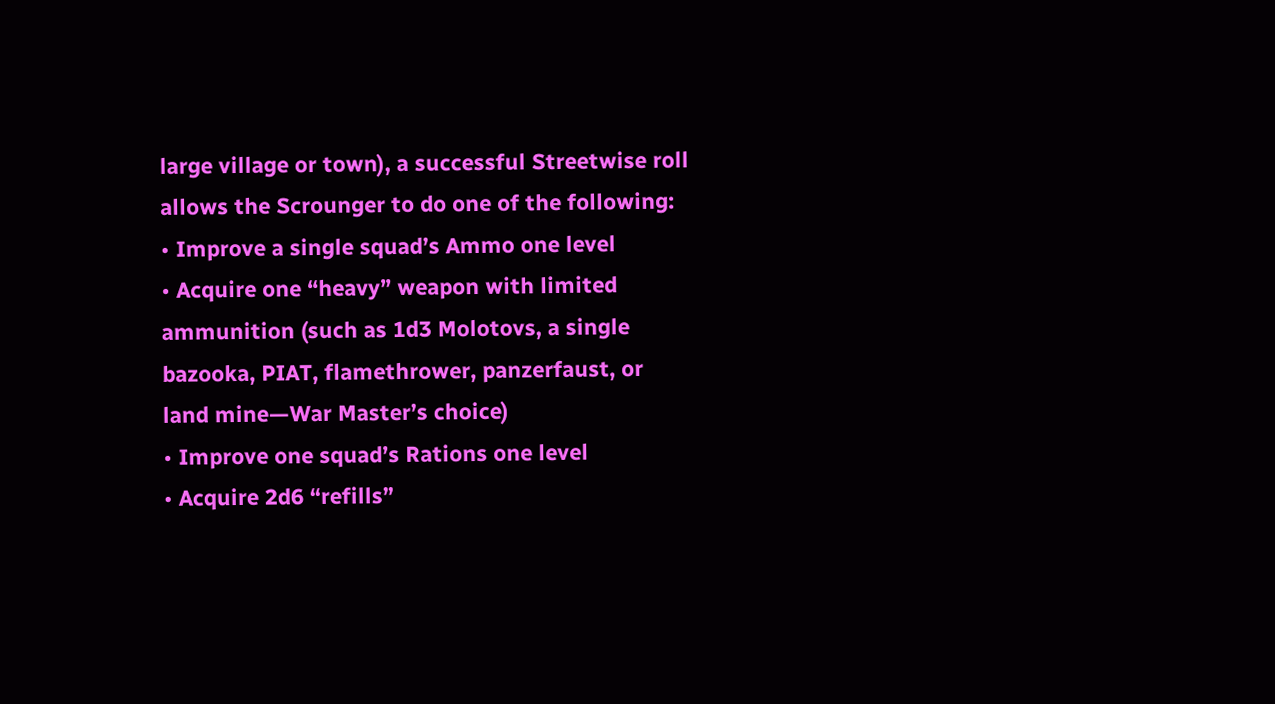large village or town), a successful Streetwise roll allows the Scrounger to do one of the following:
• Improve a single squad’s Ammo one level
• Acquire one “heavy” weapon with limited ammunition (such as 1d3 Molotovs, a single bazooka, PIAT, flamethrower, panzerfaust, or land mine—War Master’s choice)
• Improve one squad’s Rations one level
• Acquire 2d6 “refills”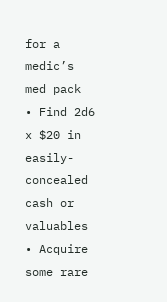for a medic’s med pack
• Find 2d6 x $20 in easily-concealed cash or valuables
• Acquire some rare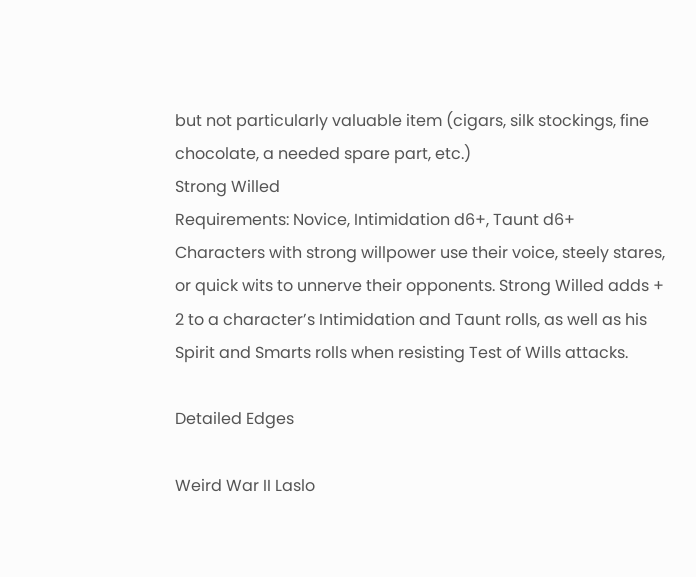but not particularly valuable item (cigars, silk stockings, fine chocolate, a needed spare part, etc.)
Strong Willed
Requirements: Novice, Intimidation d6+, Taunt d6+
Characters with strong willpower use their voice, steely stares, or quick wits to unnerve their opponents. Strong Willed adds + 2 to a character’s Intimidation and Taunt rolls, as well as his Spirit and Smarts rolls when resisting Test of Wills attacks.

Detailed Edges

Weird War II Laslo